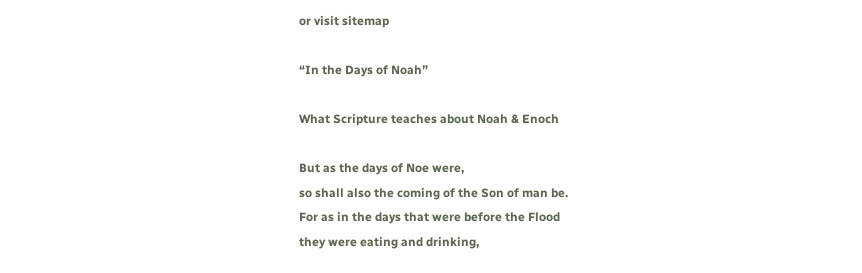or visit sitemap

“In the Days of Noah”

What Scripture teaches about Noah & Enoch

But as the days of Noe were,
so shall also the coming of the Son of man be.
For as in the days that were before the Flood
they were eating and drinking,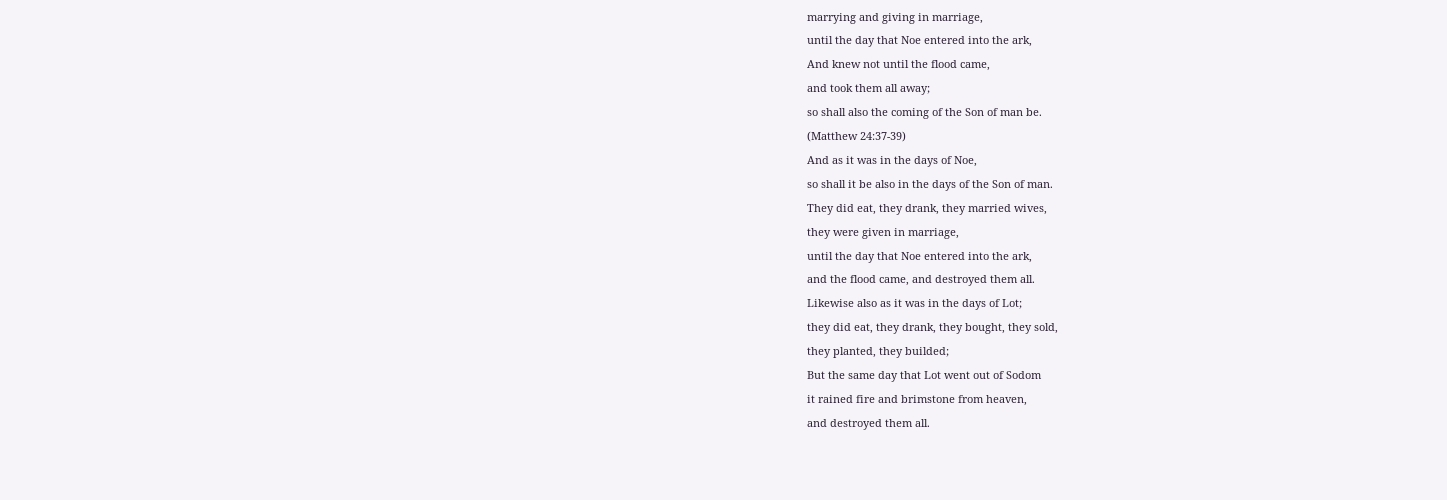marrying and giving in marriage,
until the day that Noe entered into the ark,
And knew not until the flood came,
and took them all away;
so shall also the coming of the Son of man be.
(Matthew 24:37-39)
And as it was in the days of Noe,
so shall it be also in the days of the Son of man.
They did eat, they drank, they married wives,
they were given in marriage,
until the day that Noe entered into the ark,
and the flood came, and destroyed them all.
Likewise also as it was in the days of Lot;
they did eat, they drank, they bought, they sold,
they planted, they builded;
But the same day that Lot went out of Sodom
it rained fire and brimstone from heaven,
and destroyed them all.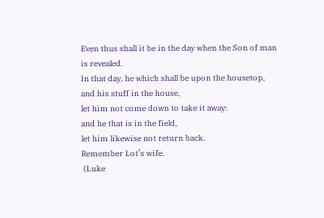Even thus shall it be in the day when the Son of man is revealed.
In that day, he which shall be upon the housetop,
and his stuff in the house,
let him not come down to take it away:
and he that is in the field,
let him likewise not return back.
Remember Lot’s wife.
 (Luke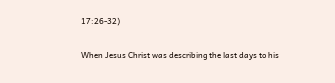17:26-32)

When Jesus Christ was describing the last days to his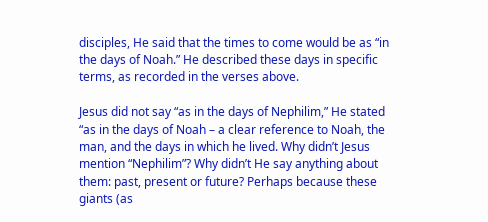disciples, He said that the times to come would be as “in the days of Noah.” He described these days in specific terms, as recorded in the verses above.

Jesus did not say “as in the days of Nephilim,” He stated “as in the days of Noah – a clear reference to Noah, the man, and the days in which he lived. Why didn’t Jesus mention “Nephilim”? Why didn’t He say anything about them: past, present or future? Perhaps because these giants (as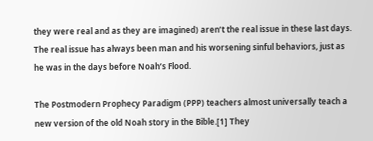they were real and as they are imagined) aren’t the real issue in these last days. The real issue has always been man and his worsening sinful behaviors, just as he was in the days before Noah’s Flood.

The Postmodern Prophecy Paradigm (PPP) teachers almost universally teach a new version of the old Noah story in the Bible.[1] They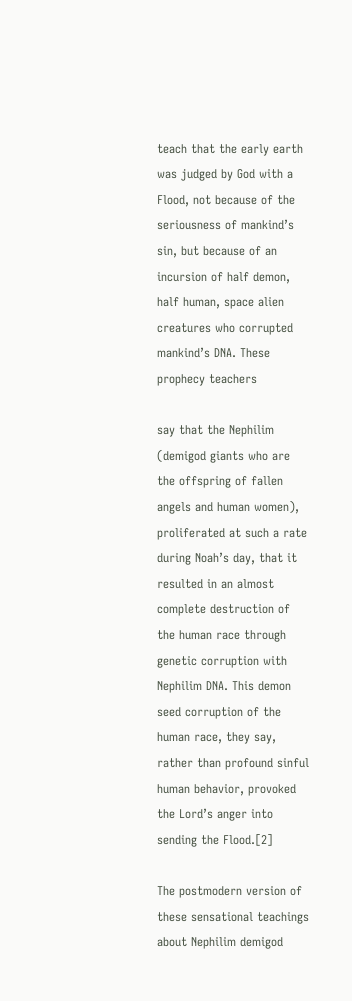teach that the early earth was judged by God with a Flood, not because of the seriousness of mankind’s sin, but because of an incursion of half demon, half human, space alien creatures who corrupted mankind’s DNA. These prophecy teachers

say that the Nephilim (demigod giants who are the offspring of fallen angels and human women), proliferated at such a rate during Noah’s day, that it resulted in an almost complete destruction of the human race through genetic corruption with Nephilim DNA. This demon seed corruption of the human race, they say, rather than profound sinful human behavior, provoked the Lord’s anger into sending the Flood.[2]

The postmodern version of these sensational teachings about Nephilim demigod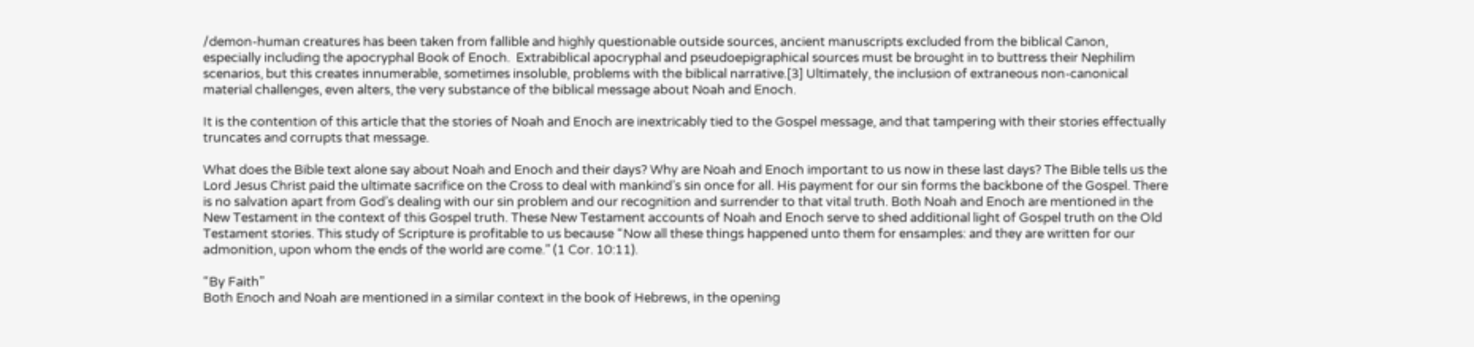/demon-human creatures has been taken from fallible and highly questionable outside sources, ancient manuscripts excluded from the biblical Canon, especially including the apocryphal Book of Enoch.  Extrabiblical apocryphal and pseudoepigraphical sources must be brought in to buttress their Nephilim scenarios, but this creates innumerable, sometimes insoluble, problems with the biblical narrative.[3] Ultimately, the inclusion of extraneous non-canonical material challenges, even alters, the very substance of the biblical message about Noah and Enoch.

It is the contention of this article that the stories of Noah and Enoch are inextricably tied to the Gospel message, and that tampering with their stories effectually truncates and corrupts that message.

What does the Bible text alone say about Noah and Enoch and their days? Why are Noah and Enoch important to us now in these last days? The Bible tells us the Lord Jesus Christ paid the ultimate sacrifice on the Cross to deal with mankind’s sin once for all. His payment for our sin forms the backbone of the Gospel. There is no salvation apart from God’s dealing with our sin problem and our recognition and surrender to that vital truth. Both Noah and Enoch are mentioned in the New Testament in the context of this Gospel truth. These New Testament accounts of Noah and Enoch serve to shed additional light of Gospel truth on the Old Testament stories. This study of Scripture is profitable to us because “Now all these things happened unto them for ensamples: and they are written for our admonition, upon whom the ends of the world are come.” (1 Cor. 10:11).

“By Faith”
Both Enoch and Noah are mentioned in a similar context in the book of Hebrews, in the opening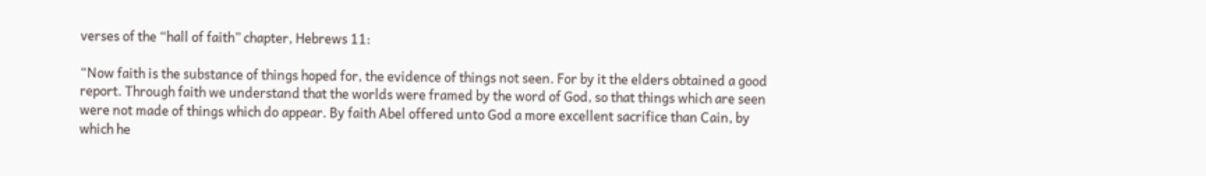verses of the “hall of faith” chapter, Hebrews 11:

“Now faith is the substance of things hoped for, the evidence of things not seen. For by it the elders obtained a good report. Through faith we understand that the worlds were framed by the word of God, so that things which are seen were not made of things which do appear. By faith Abel offered unto God a more excellent sacrifice than Cain, by which he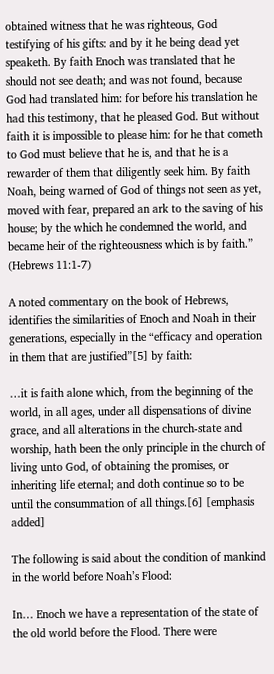obtained witness that he was righteous, God testifying of his gifts: and by it he being dead yet speaketh. By faith Enoch was translated that he should not see death; and was not found, because God had translated him: for before his translation he had this testimony, that he pleased God. But without faith it is impossible to please him: for he that cometh to God must believe that he is, and that he is a rewarder of them that diligently seek him. By faith Noah, being warned of God of things not seen as yet, moved with fear, prepared an ark to the saving of his house; by the which he condemned the world, and became heir of the righteousness which is by faith.”
(Hebrews 11:1-7)

A noted commentary on the book of Hebrews, identifies the similarities of Enoch and Noah in their generations, especially in the “efficacy and operation in them that are justified”[5] by faith:

…it is faith alone which, from the beginning of the world, in all ages, under all dispensations of divine grace, and all alterations in the church-state and worship, hath been the only principle in the church of living unto God, of obtaining the promises, or inheriting life eternal; and doth continue so to be until the consummation of all things.[6] [emphasis added]

The following is said about the condition of mankind in the world before Noah’s Flood:

In… Enoch we have a representation of the state of the old world before the Flood. There were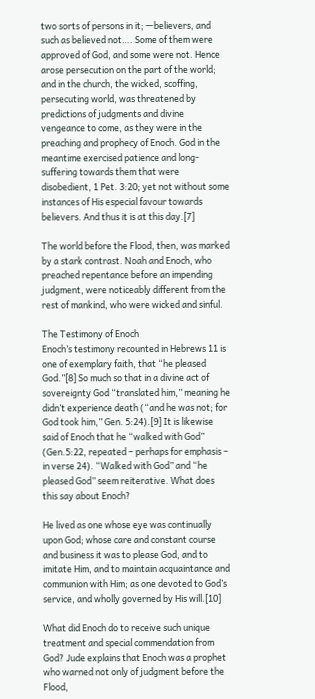two sorts of persons in it; —believers, and such as believed not…. Some of them were approved of God, and some were not. Hence arose persecution on the part of the world; and in the church, the wicked, scoffing, persecuting world, was threatened by predictions of judgments and divine vengeance to come, as they were in the preaching and prophecy of Enoch. God in the meantime exercised patience and long-suffering towards them that were disobedient, 1 Pet. 3:20; yet not without some instances of His especial favour towards believers. And thus it is at this day.[7]

The world before the Flood, then, was marked by a stark contrast. Noah and Enoch, who preached repentance before an impending judgment, were noticeably different from the rest of mankind, who were wicked and sinful.

The Testimony of Enoch
Enoch’s testimony recounted in Hebrews 11 is one of exemplary faith, that “he pleased God.”[8] So much so that in a divine act of sovereignty God “translated him,” meaning he didn’t experience death (“and he was not; for God took him,” Gen. 5:24).[9] It is likewise said of Enoch that he “walked with God” (Gen.5:22, repeated – perhaps for emphasis – in verse 24). “Walked with God” and “he pleased God” seem reiterative. What does this say about Enoch?

He lived as one whose eye was continually upon God; whose care and constant course and business it was to please God, and to imitate Him, and to maintain acquaintance and communion with Him; as one devoted to God’s service, and wholly governed by His will.[10]

What did Enoch do to receive such unique treatment and special commendation from God? Jude explains that Enoch was a prophet who warned not only of judgment before the Flood,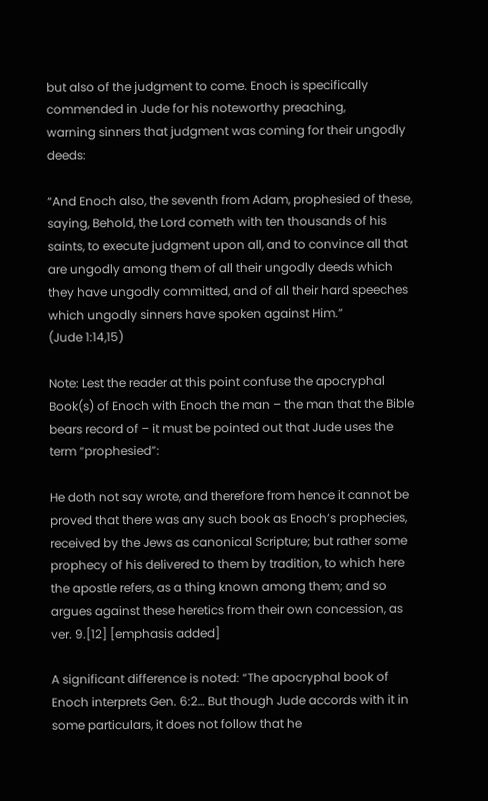but also of the judgment to come. Enoch is specifically commended in Jude for his noteworthy preaching,
warning sinners that judgment was coming for their ungodly deeds:

“And Enoch also, the seventh from Adam, prophesied of these, saying, Behold, the Lord cometh with ten thousands of his saints, to execute judgment upon all, and to convince all that are ungodly among them of all their ungodly deeds which they have ungodly committed, and of all their hard speeches which ungodly sinners have spoken against Him.”
(Jude 1:14,15)

Note: Lest the reader at this point confuse the apocryphal Book(s) of Enoch with Enoch the man – the man that the Bible bears record of – it must be pointed out that Jude uses the term “prophesied”:

He doth not say wrote, and therefore from hence it cannot be proved that there was any such book as Enoch’s prophecies, received by the Jews as canonical Scripture; but rather some prophecy of his delivered to them by tradition, to which here the apostle refers, as a thing known among them; and so argues against these heretics from their own concession, as ver. 9.[12] [emphasis added]

A significant difference is noted: “The apocryphal book of Enoch interprets Gen. 6:2… But though Jude accords with it in some particulars, it does not follow that he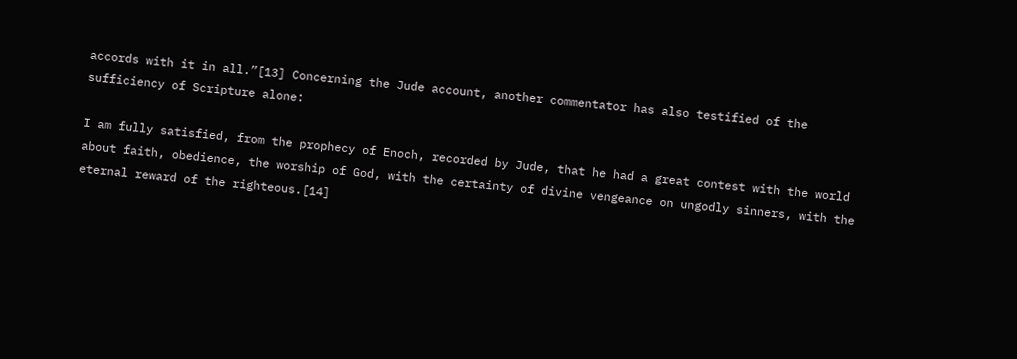accords with it in all.”[13] Concerning the Jude account, another commentator has also testified of the sufficiency of Scripture alone:

I am fully satisfied, from the prophecy of Enoch, recorded by Jude, that he had a great contest with the world about faith, obedience, the worship of God, with the certainty of divine vengeance on ungodly sinners, with the eternal reward of the righteous.[14]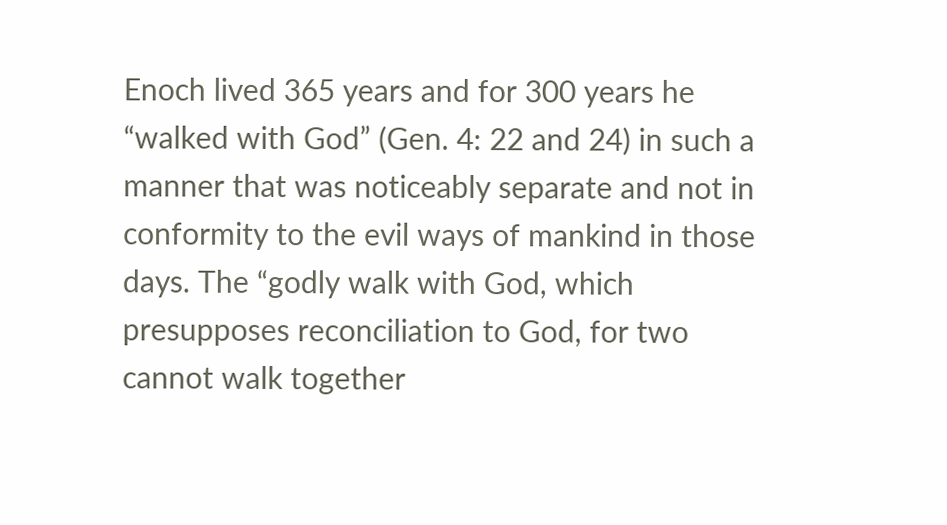Enoch lived 365 years and for 300 years he “walked with God” (Gen. 4: 22 and 24) in such a manner that was noticeably separate and not in conformity to the evil ways of mankind in those days. The “godly walk with God, which presupposes reconciliation to God, for two cannot walk together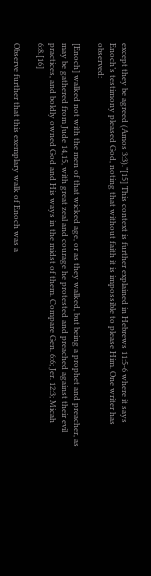except they be agreed (Amos 3:3).”[15] This context is further explained in Hebrews 11:5-6 where it says Enoch’s testimony pleased God, noting that without faith it is impossible to please Him. One writer has observed:

[Enoch] walked not with the men of that wicked age, or as they walked, but being a prophet and preacher, as may be gathered from Jude 14,15, with great zeal and courage he protested and preached against their evil practices, and boldly owned God and His ways in the midst of them. Compare Gen. 6:6; Jer. 12:3; Micah 6:8.[16]

Observe further that this exemplary walk of Enoch was a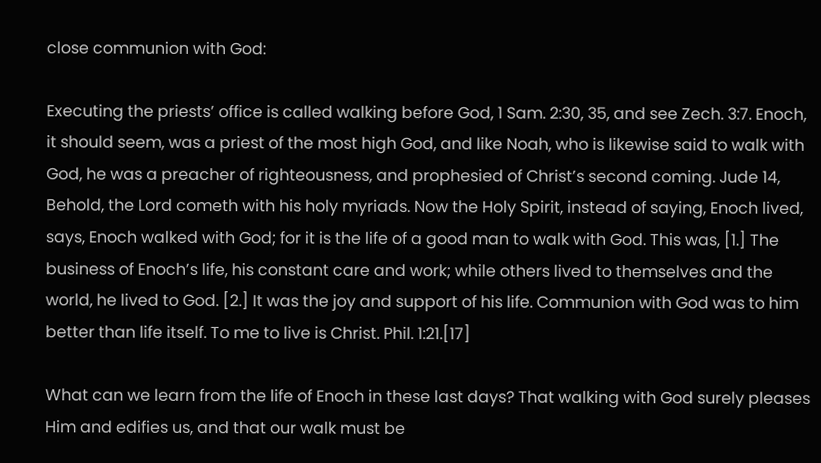close communion with God:

Executing the priests’ office is called walking before God, 1 Sam. 2:30, 35, and see Zech. 3:7. Enoch, it should seem, was a priest of the most high God, and like Noah, who is likewise said to walk with God, he was a preacher of righteousness, and prophesied of Christ’s second coming. Jude 14, Behold, the Lord cometh with his holy myriads. Now the Holy Spirit, instead of saying, Enoch lived, says, Enoch walked with God; for it is the life of a good man to walk with God. This was, [1.] The business of Enoch’s life, his constant care and work; while others lived to themselves and the world, he lived to God. [2.] It was the joy and support of his life. Communion with God was to him better than life itself. To me to live is Christ. Phil. 1:21.[17]

What can we learn from the life of Enoch in these last days? That walking with God surely pleases Him and edifies us, and that our walk must be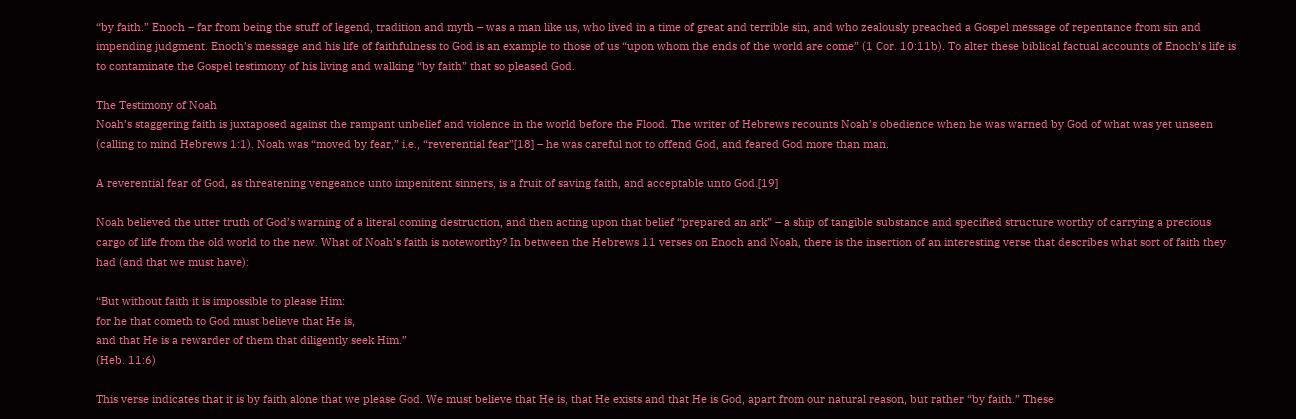“by faith.” Enoch – far from being the stuff of legend, tradition and myth – was a man like us, who lived in a time of great and terrible sin, and who zealously preached a Gospel message of repentance from sin and impending judgment. Enoch’s message and his life of faithfulness to God is an example to those of us “upon whom the ends of the world are come” (1 Cor. 10:11b). To alter these biblical factual accounts of Enoch’s life is to contaminate the Gospel testimony of his living and walking “by faith” that so pleased God.

The Testimony of Noah
Noah’s staggering faith is juxtaposed against the rampant unbelief and violence in the world before the Flood. The writer of Hebrews recounts Noah’s obedience when he was warned by God of what was yet unseen (calling to mind Hebrews 1:1). Noah was “moved by fear,” i.e., “reverential fear”[18] – he was careful not to offend God, and feared God more than man.

A reverential fear of God, as threatening vengeance unto impenitent sinners, is a fruit of saving faith, and acceptable unto God.[19]

Noah believed the utter truth of God’s warning of a literal coming destruction, and then acting upon that belief “prepared an ark” – a ship of tangible substance and specified structure worthy of carrying a precious cargo of life from the old world to the new. What of Noah’s faith is noteworthy? In between the Hebrews 11 verses on Enoch and Noah, there is the insertion of an interesting verse that describes what sort of faith they had (and that we must have):

“But without faith it is impossible to please Him:
for he that cometh to God must believe that He is,
and that He is a rewarder of them that diligently seek Him.”
(Heb. 11:6)

This verse indicates that it is by faith alone that we please God. We must believe that He is, that He exists and that He is God, apart from our natural reason, but rather “by faith.” These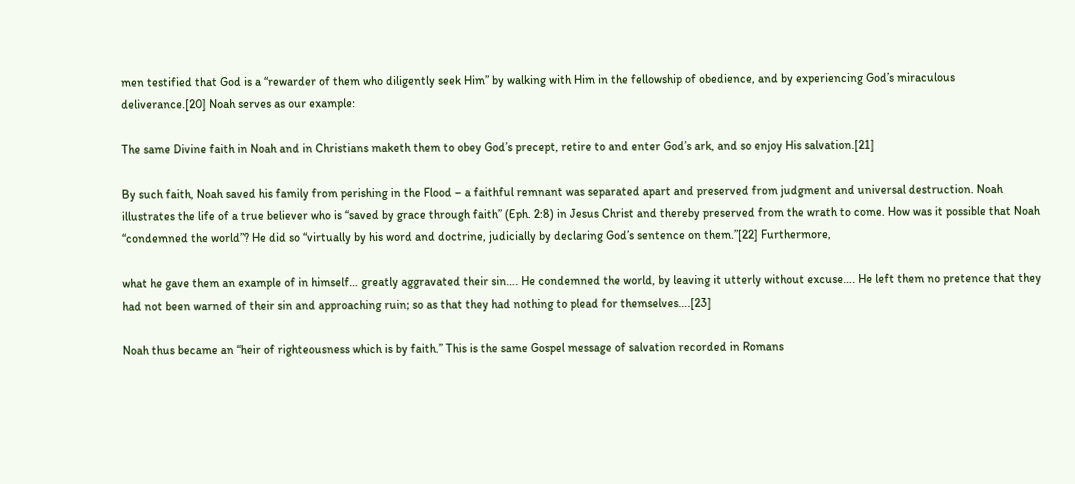men testified that God is a “rewarder of them who diligently seek Him” by walking with Him in the fellowship of obedience, and by experiencing God’s miraculous deliverance.[20] Noah serves as our example:

The same Divine faith in Noah and in Christians maketh them to obey God’s precept, retire to and enter God’s ark, and so enjoy His salvation.[21]

By such faith, Noah saved his family from perishing in the Flood – a faithful remnant was separated apart and preserved from judgment and universal destruction. Noah illustrates the life of a true believer who is “saved by grace through faith” (Eph. 2:8) in Jesus Christ and thereby preserved from the wrath to come. How was it possible that Noah “condemned the world”? He did so “virtually by his word and doctrine, judicially by declaring God’s sentence on them.”[22] Furthermore,

what he gave them an example of in himself… greatly aggravated their sin…. He condemned the world, by leaving it utterly without excuse…. He left them no pretence that they had not been warned of their sin and approaching ruin; so as that they had nothing to plead for themselves….[23]

Noah thus became an “heir of righteousness which is by faith.” This is the same Gospel message of salvation recorded in Romans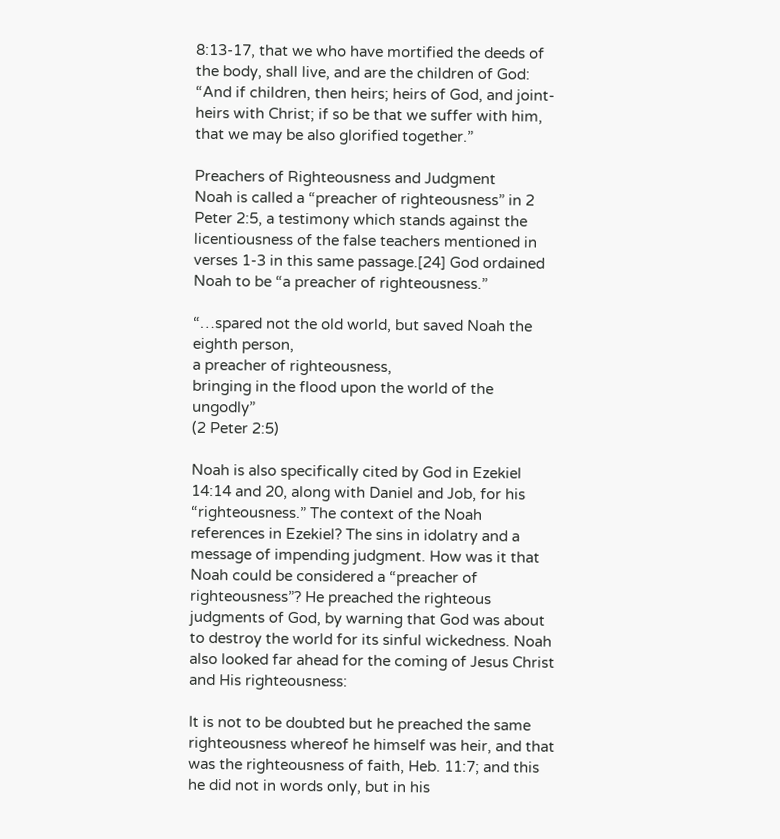8:13-17, that we who have mortified the deeds of the body, shall live, and are the children of God: “And if children, then heirs; heirs of God, and joint-heirs with Christ; if so be that we suffer with him, that we may be also glorified together.”

Preachers of Righteousness and Judgment
Noah is called a “preacher of righteousness” in 2 Peter 2:5, a testimony which stands against the licentiousness of the false teachers mentioned in verses 1-3 in this same passage.[24] God ordained Noah to be “a preacher of righteousness.”

“…spared not the old world, but saved Noah the eighth person,
a preacher of righteousness,
bringing in the flood upon the world of the ungodly”
(2 Peter 2:5)

Noah is also specifically cited by God in Ezekiel 14:14 and 20, along with Daniel and Job, for his “righteousness.” The context of the Noah references in Ezekiel? The sins in idolatry and a message of impending judgment. How was it that Noah could be considered a “preacher of righteousness”? He preached the righteous judgments of God, by warning that God was about to destroy the world for its sinful wickedness. Noah also looked far ahead for the coming of Jesus Christ and His righteousness:

It is not to be doubted but he preached the same righteousness whereof he himself was heir, and that was the righteousness of faith, Heb. 11:7; and this he did not in words only, but in his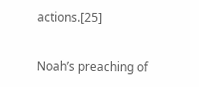actions.[25]

Noah’s preaching of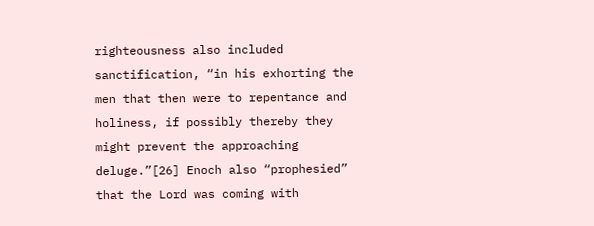righteousness also included sanctification, “in his exhorting the men that then were to repentance and holiness, if possibly thereby they might prevent the approaching deluge.”[26] Enoch also “prophesied” that the Lord was coming with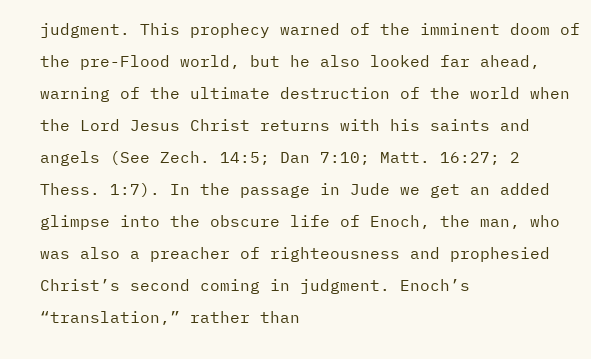judgment. This prophecy warned of the imminent doom of the pre-Flood world, but he also looked far ahead, warning of the ultimate destruction of the world when the Lord Jesus Christ returns with his saints and angels (See Zech. 14:5; Dan 7:10; Matt. 16:27; 2 Thess. 1:7). In the passage in Jude we get an added glimpse into the obscure life of Enoch, the man, who was also a preacher of righteousness and prophesied Christ’s second coming in judgment. Enoch’s “translation,” rather than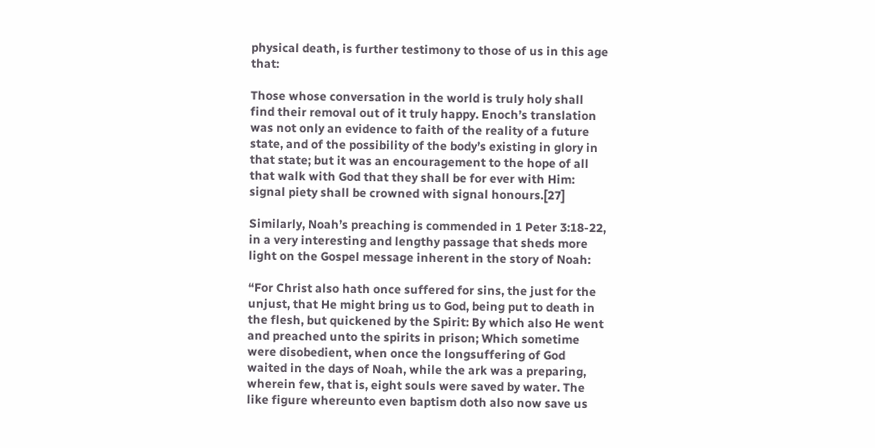physical death, is further testimony to those of us in this age that:

Those whose conversation in the world is truly holy shall find their removal out of it truly happy. Enoch’s translation was not only an evidence to faith of the reality of a future state, and of the possibility of the body’s existing in glory in that state; but it was an encouragement to the hope of all that walk with God that they shall be for ever with Him: signal piety shall be crowned with signal honours.[27]

Similarly, Noah’s preaching is commended in 1 Peter 3:18-22, in a very interesting and lengthy passage that sheds more light on the Gospel message inherent in the story of Noah:

“For Christ also hath once suffered for sins, the just for the unjust, that He might bring us to God, being put to death in the flesh, but quickened by the Spirit: By which also He went and preached unto the spirits in prison; Which sometime were disobedient, when once the longsuffering of God waited in the days of Noah, while the ark was a preparing, wherein few, that is, eight souls were saved by water. The like figure whereunto even baptism doth also now save us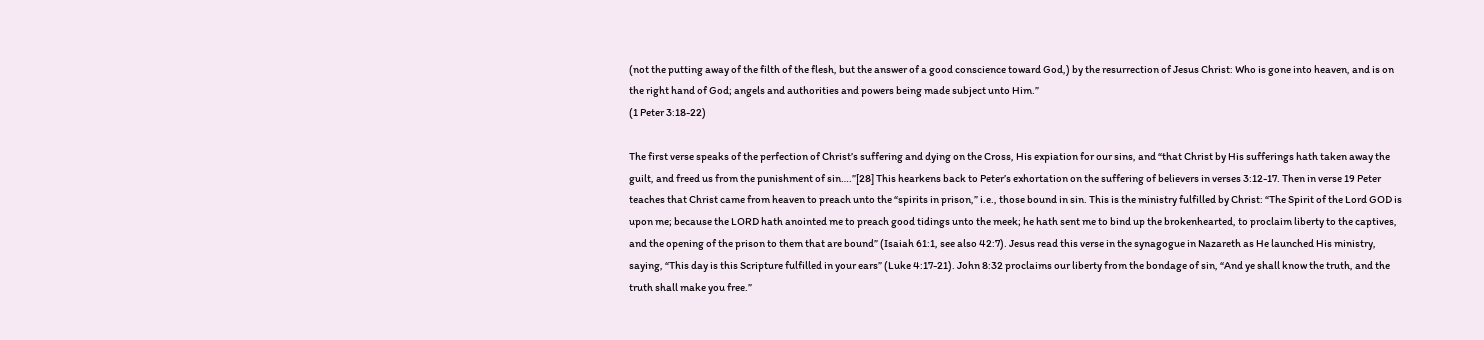(not the putting away of the filth of the flesh, but the answer of a good conscience toward God,) by the resurrection of Jesus Christ: Who is gone into heaven, and is on the right hand of God; angels and authorities and powers being made subject unto Him.”
(1 Peter 3:18-22)

The first verse speaks of the perfection of Christ’s suffering and dying on the Cross, His expiation for our sins, and “that Christ by His sufferings hath taken away the guilt, and freed us from the punishment of sin….”[28] This hearkens back to Peter’s exhortation on the suffering of believers in verses 3:12-17. Then in verse 19 Peter teaches that Christ came from heaven to preach unto the “spirits in prison,” i.e., those bound in sin. This is the ministry fulfilled by Christ: “The Spirit of the Lord GOD is upon me; because the LORD hath anointed me to preach good tidings unto the meek; he hath sent me to bind up the brokenhearted, to proclaim liberty to the captives, and the opening of the prison to them that are bound” (Isaiah 61:1, see also 42:7). Jesus read this verse in the synagogue in Nazareth as He launched His ministry, saying, “This day is this Scripture fulfilled in your ears” (Luke 4:17-21). John 8:32 proclaims our liberty from the bondage of sin, “And ye shall know the truth, and the truth shall make you free.”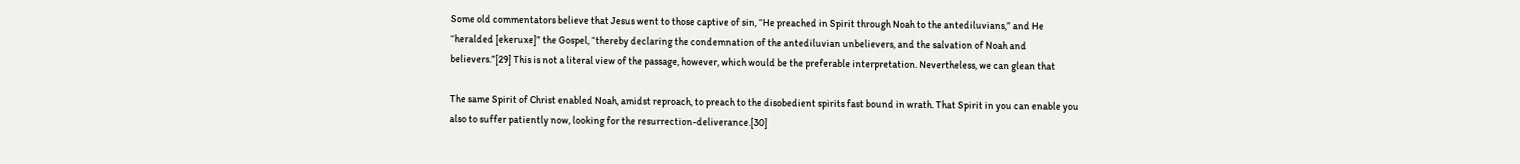Some old commentators believe that Jesus went to those captive of sin, “He preached in Spirit through Noah to the antediluvians,” and He “heralded [ekeruxe]” the Gospel, “thereby declaring the condemnation of the antediluvian unbelievers, and the salvation of Noah and believers.”[29] This is not a literal view of the passage, however, which would be the preferable interpretation. Nevertheless, we can glean that

The same Spirit of Christ enabled Noah, amidst reproach, to preach to the disobedient spirits fast bound in wrath. That Spirit in you can enable you also to suffer patiently now, looking for the resurrection-deliverance.[30]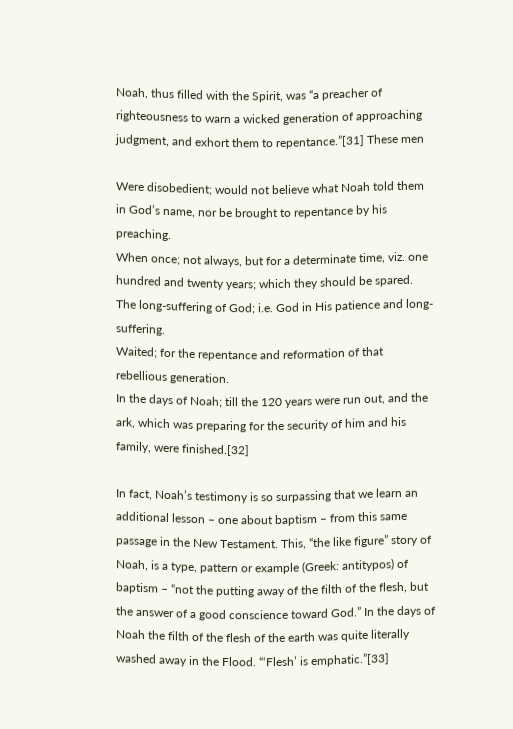Noah, thus filled with the Spirit, was “a preacher of righteousness to warn a wicked generation of approaching judgment, and exhort them to repentance.”[31] These men

Were disobedient; would not believe what Noah told them in God’s name, nor be brought to repentance by his preaching.
When once; not always, but for a determinate time, viz. one hundred and twenty years; which they should be spared.
The long-suffering of God; i.e. God in His patience and long-suffering.
Waited; for the repentance and reformation of that rebellious generation.
In the days of Noah; till the 120 years were run out, and the ark, which was preparing for the security of him and his family, were finished.[32]

In fact, Noah’s testimony is so surpassing that we learn an additional lesson – one about baptism – from this same passage in the New Testament. This, “the like figure” story of Noah, is a type, pattern or example (Greek: antitypos) of baptism – “not the putting away of the filth of the flesh, but the answer of a good conscience toward God.” In the days of Noah the filth of the flesh of the earth was quite literally washed away in the Flood. “‘Flesh’ is emphatic.”[33]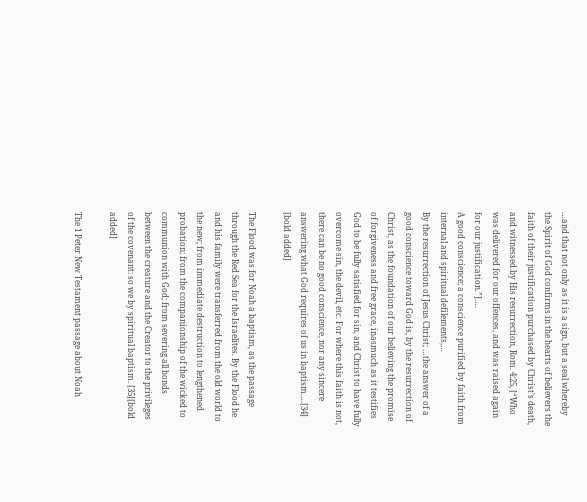…and that not only as it is a sign, but a seal whereby the Spirit of God confirms in the hearts of believers the faith of their justification purchased by Christ’s death, and witnessed by His resurrection, Rom. 4:25, [“Who was delivered for our offences, and was raised again for our justification.”]….
A good conscience; a conscience purified by faith from internal and spiritual defilements,…
By the resurrection of Jesus Christ; …the answer of a good conscience toward God is, by the resurrection of Christ, as the foundation of our believing the promise of forgiveness and free grace, inasmuch as it testifies God to be fully satisfied for sin, and Christ to have fully overcome sin, the devil, etc. For where this faith is not, there can be no good conscience, nor any sincere answering what God requires of us in baptism….[34] [bold added]

The Flood was for Noah a baptism, as the passage through the Red Sea for the Israelites. By the Flood he and his family were transferred from the old world to the new; from immediate destruction to lengthened probation; from the companionship of the wicked to communion with God; from severing all bonds between the creature and the Creator to the privileges of the covenant: so we by spiritual baptism. [35][bold added]

The 1 Peter New Testament passage about Noah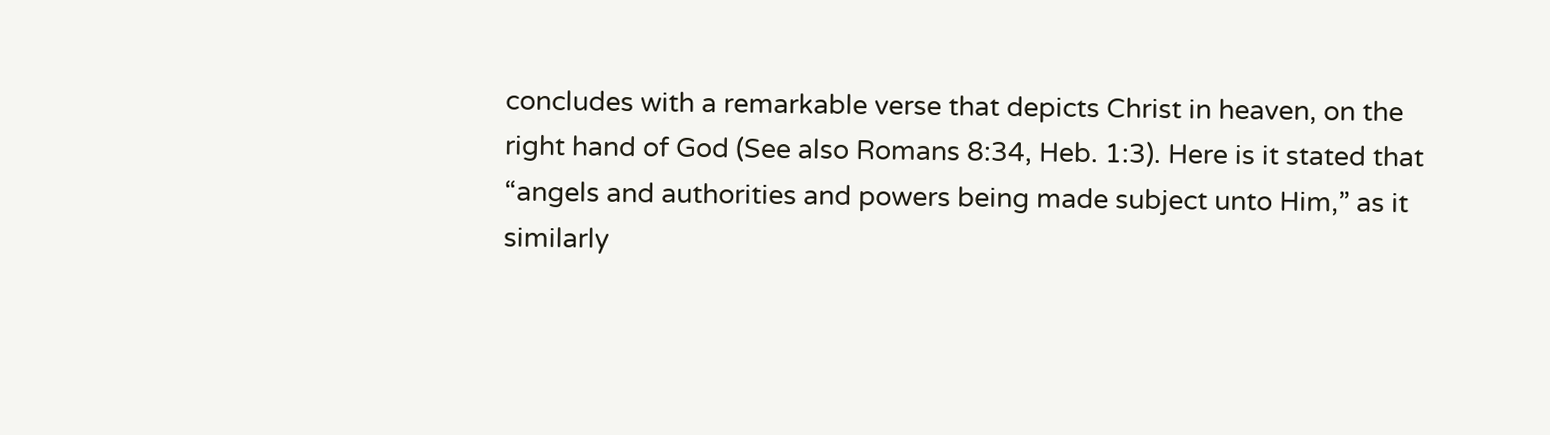concludes with a remarkable verse that depicts Christ in heaven, on the right hand of God (See also Romans 8:34, Heb. 1:3). Here is it stated that “angels and authorities and powers being made subject unto Him,” as it similarly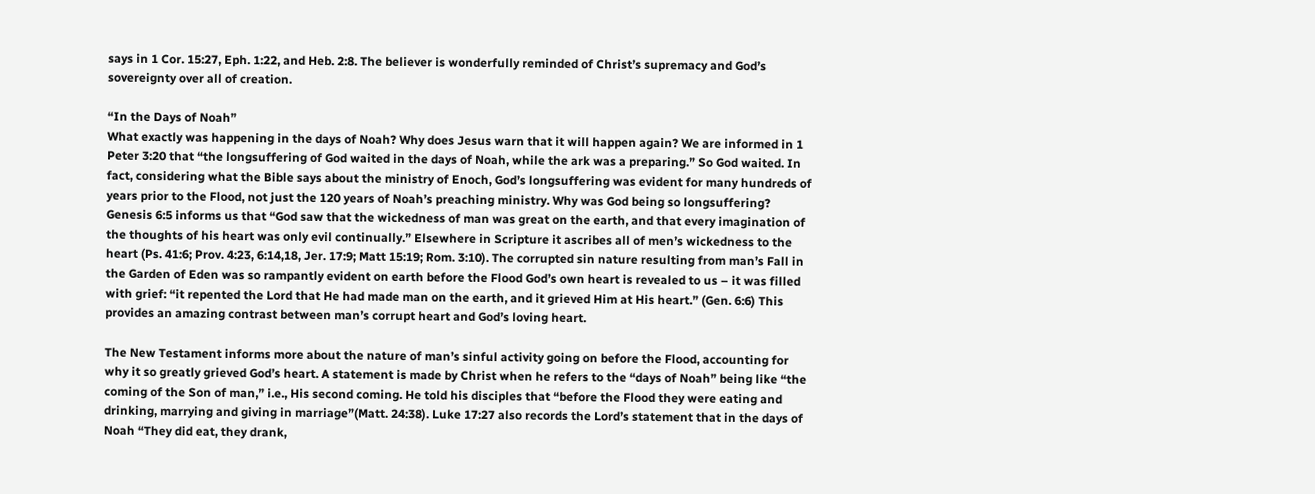says in 1 Cor. 15:27, Eph. 1:22, and Heb. 2:8. The believer is wonderfully reminded of Christ’s supremacy and God’s sovereignty over all of creation.

“In the Days of Noah”
What exactly was happening in the days of Noah? Why does Jesus warn that it will happen again? We are informed in 1 Peter 3:20 that “the longsuffering of God waited in the days of Noah, while the ark was a preparing.” So God waited. In fact, considering what the Bible says about the ministry of Enoch, God’s longsuffering was evident for many hundreds of years prior to the Flood, not just the 120 years of Noah’s preaching ministry. Why was God being so longsuffering? Genesis 6:5 informs us that “God saw that the wickedness of man was great on the earth, and that every imagination of the thoughts of his heart was only evil continually.” Elsewhere in Scripture it ascribes all of men’s wickedness to the heart (Ps. 41:6; Prov. 4:23, 6:14,18, Jer. 17:9; Matt 15:19; Rom. 3:10). The corrupted sin nature resulting from man’s Fall in the Garden of Eden was so rampantly evident on earth before the Flood God’s own heart is revealed to us – it was filled with grief: “it repented the Lord that He had made man on the earth, and it grieved Him at His heart.” (Gen. 6:6) This provides an amazing contrast between man’s corrupt heart and God’s loving heart.

The New Testament informs more about the nature of man’s sinful activity going on before the Flood, accounting for why it so greatly grieved God’s heart. A statement is made by Christ when he refers to the “days of Noah” being like “the coming of the Son of man,” i.e., His second coming. He told his disciples that “before the Flood they were eating and drinking, marrying and giving in marriage”(Matt. 24:38). Luke 17:27 also records the Lord’s statement that in the days of Noah “They did eat, they drank,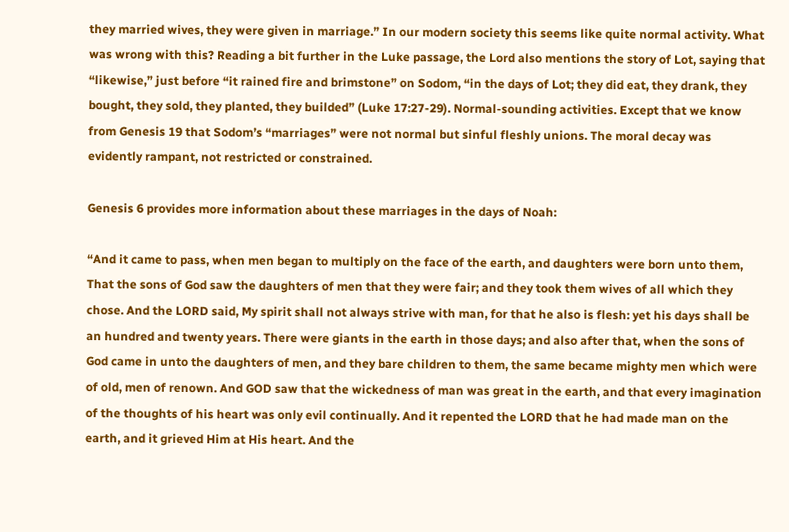they married wives, they were given in marriage.” In our modern society this seems like quite normal activity. What was wrong with this? Reading a bit further in the Luke passage, the Lord also mentions the story of Lot, saying that “likewise,” just before “it rained fire and brimstone” on Sodom, “in the days of Lot; they did eat, they drank, they bought, they sold, they planted, they builded” (Luke 17:27-29). Normal-sounding activities. Except that we know from Genesis 19 that Sodom’s “marriages” were not normal but sinful fleshly unions. The moral decay was evidently rampant, not restricted or constrained.

Genesis 6 provides more information about these marriages in the days of Noah:

“And it came to pass, when men began to multiply on the face of the earth, and daughters were born unto them, That the sons of God saw the daughters of men that they were fair; and they took them wives of all which they chose. And the LORD said, My spirit shall not always strive with man, for that he also is flesh: yet his days shall be an hundred and twenty years. There were giants in the earth in those days; and also after that, when the sons of God came in unto the daughters of men, and they bare children to them, the same became mighty men which were of old, men of renown. And GOD saw that the wickedness of man was great in the earth, and that every imagination of the thoughts of his heart was only evil continually. And it repented the LORD that he had made man on the earth, and it grieved Him at His heart. And the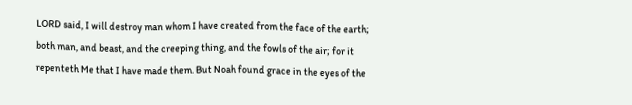LORD said, I will destroy man whom I have created from the face of the earth; both man, and beast, and the creeping thing, and the fowls of the air; for it repenteth Me that I have made them. But Noah found grace in the eyes of the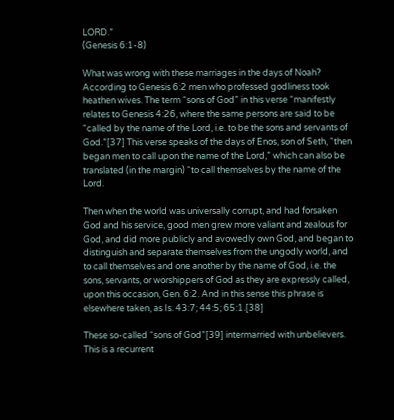LORD.”
(Genesis 6:1-8)

What was wrong with these marriages in the days of Noah? According to Genesis 6:2 men who professed godliness took heathen wives. The term “sons of God” in this verse “manifestly relates to Genesis 4:26, where the same persons are said to be “called by the name of the Lord, i.e. to be the sons and servants of God.”[37] This verse speaks of the days of Enos, son of Seth, “then began men to call upon the name of the Lord,” which can also be translated (in the margin) “to call themselves by the name of the Lord.

Then when the world was universally corrupt, and had forsaken God and his service, good men grew more valiant and zealous for God, and did more publicly and avowedly own God, and began to distinguish and separate themselves from the ungodly world, and to call themselves and one another by the name of God, i.e. the sons, servants, or worshippers of God as they are expressly called, upon this occasion, Gen. 6:2. And in this sense this phrase is elsewhere taken, as Is. 43:7; 44:5; 65:1.[38]

These so-called “sons of God”[39] intermarried with unbelievers. This is a recurrent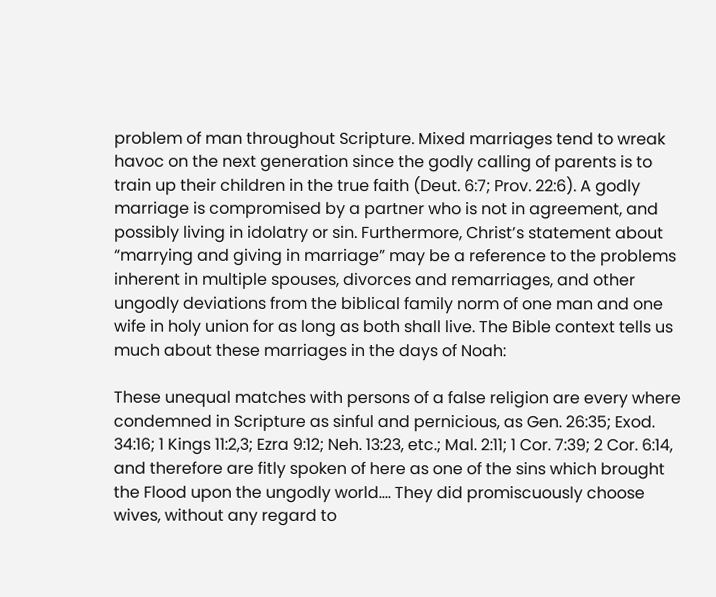problem of man throughout Scripture. Mixed marriages tend to wreak havoc on the next generation since the godly calling of parents is to train up their children in the true faith (Deut. 6:7; Prov. 22:6). A godly marriage is compromised by a partner who is not in agreement, and possibly living in idolatry or sin. Furthermore, Christ’s statement about “marrying and giving in marriage” may be a reference to the problems inherent in multiple spouses, divorces and remarriages, and other ungodly deviations from the biblical family norm of one man and one wife in holy union for as long as both shall live. The Bible context tells us much about these marriages in the days of Noah:

These unequal matches with persons of a false religion are every where condemned in Scripture as sinful and pernicious, as Gen. 26:35; Exod. 34:16; 1 Kings 11:2,3; Ezra 9:12; Neh. 13:23, etc.; Mal. 2:11; 1 Cor. 7:39; 2 Cor. 6:14, and therefore are fitly spoken of here as one of the sins which brought the Flood upon the ungodly world…. They did promiscuously choose wives, without any regard to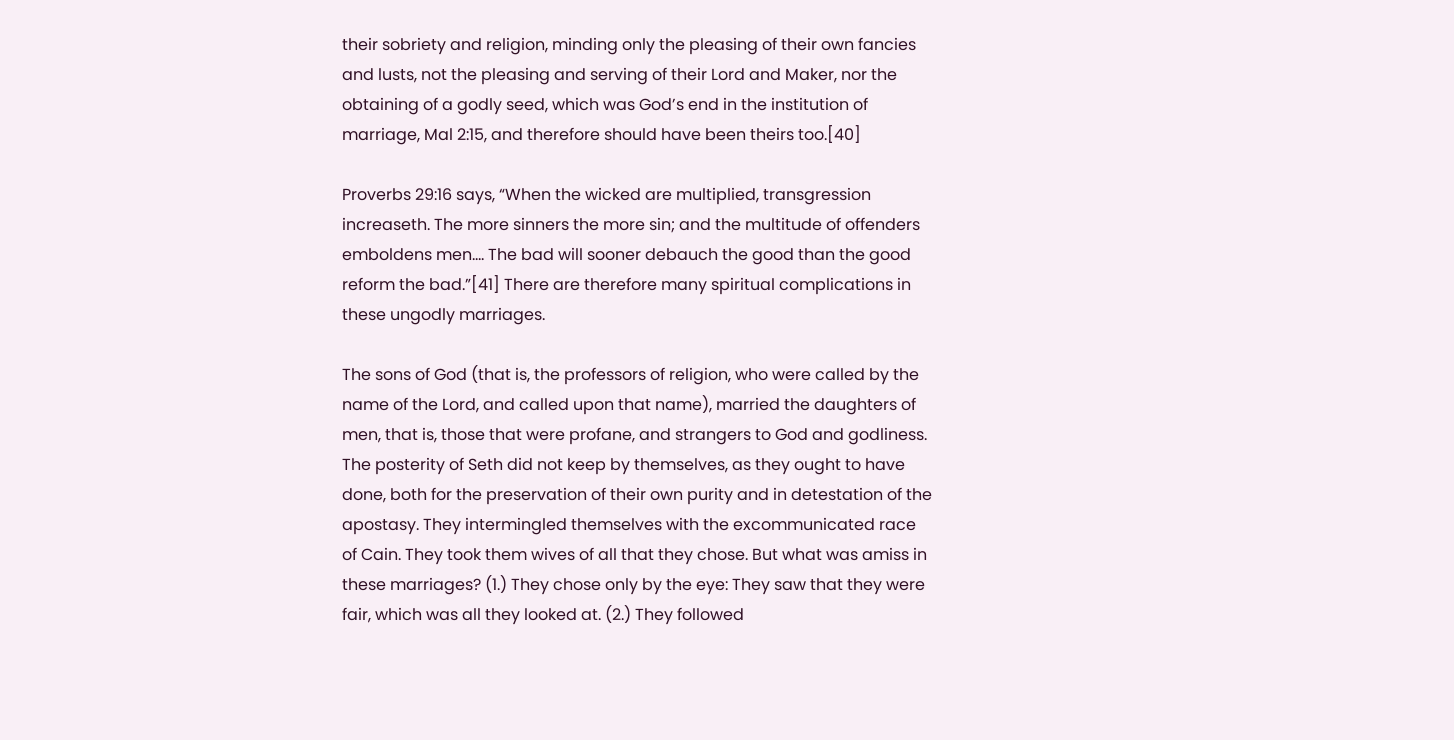their sobriety and religion, minding only the pleasing of their own fancies and lusts, not the pleasing and serving of their Lord and Maker, nor the obtaining of a godly seed, which was God’s end in the institution of marriage, Mal 2:15, and therefore should have been theirs too.[40]

Proverbs 29:16 says, “When the wicked are multiplied, transgression increaseth. The more sinners the more sin; and the multitude of offenders emboldens men…. The bad will sooner debauch the good than the good reform the bad.”[41] There are therefore many spiritual complications in these ungodly marriages.

The sons of God (that is, the professors of religion, who were called by the name of the Lord, and called upon that name), married the daughters of men, that is, those that were profane, and strangers to God and godliness. The posterity of Seth did not keep by themselves, as they ought to have done, both for the preservation of their own purity and in detestation of the apostasy. They intermingled themselves with the excommunicated race of Cain. They took them wives of all that they chose. But what was amiss in these marriages? (1.) They chose only by the eye: They saw that they were fair, which was all they looked at. (2.) They followed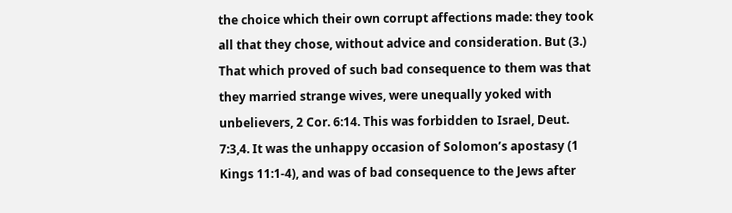the choice which their own corrupt affections made: they took all that they chose, without advice and consideration. But (3.) That which proved of such bad consequence to them was that they married strange wives, were unequally yoked with unbelievers, 2 Cor. 6:14. This was forbidden to Israel, Deut. 7:3,4. It was the unhappy occasion of Solomon’s apostasy (1 Kings 11:1-4), and was of bad consequence to the Jews after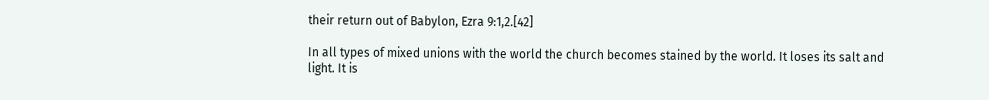their return out of Babylon, Ezra 9:1,2.[42]

In all types of mixed unions with the world the church becomes stained by the world. It loses its salt and light. It is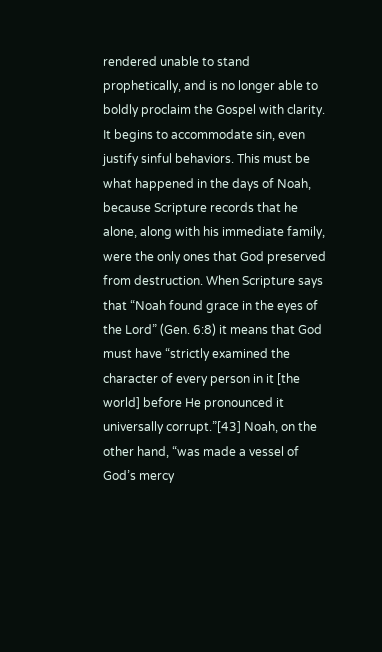rendered unable to stand prophetically, and is no longer able to boldly proclaim the Gospel with clarity. It begins to accommodate sin, even justify sinful behaviors. This must be what happened in the days of Noah, because Scripture records that he alone, along with his immediate family, were the only ones that God preserved from destruction. When Scripture says that “Noah found grace in the eyes of the Lord” (Gen. 6:8) it means that God must have “strictly examined the character of every person in it [the world] before He pronounced it universally corrupt.”[43] Noah, on the other hand, “was made a vessel of God’s mercy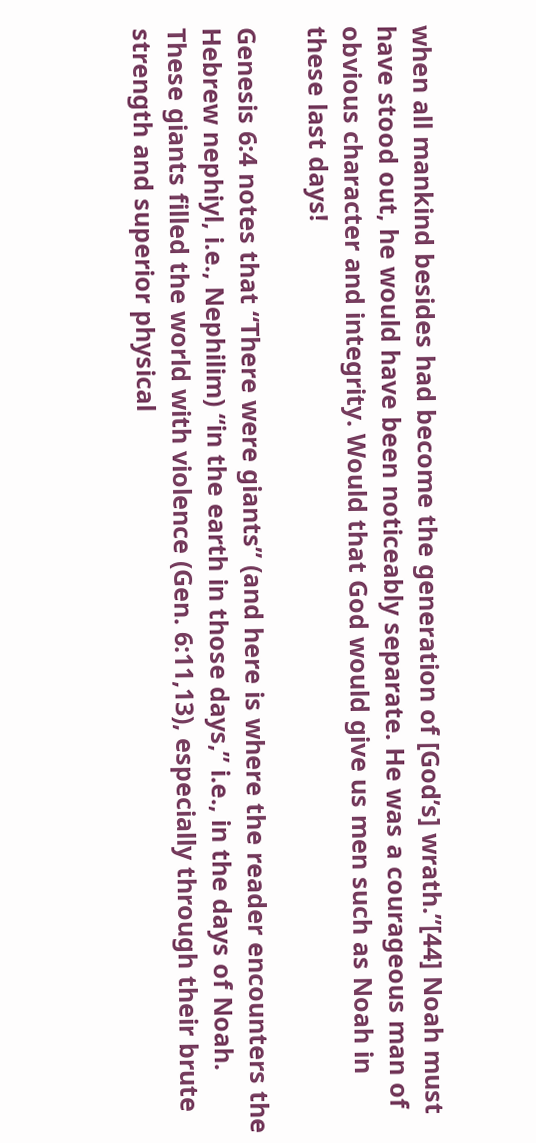when all mankind besides had become the generation of [God’s] wrath.”[44] Noah must have stood out, he would have been noticeably separate. He was a courageous man of obvious character and integrity. Would that God would give us men such as Noah in these last days!

Genesis 6:4 notes that “There were giants” (and here is where the reader encounters the Hebrew nephiyl, i.e., Nephilim) “in the earth in those days,” i.e., in the days of Noah. These giants filled the world with violence (Gen. 6:11,13), especially through their brute strength and superior physical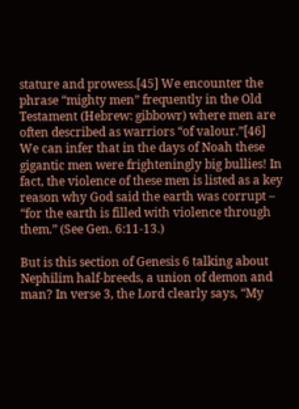stature and prowess.[45] We encounter the phrase “mighty men” frequently in the Old Testament (Hebrew: gibbowr) where men are often described as warriors “of valour.”[46] We can infer that in the days of Noah these gigantic men were frighteningly big bullies! In fact, the violence of these men is listed as a key reason why God said the earth was corrupt – “for the earth is filled with violence through them.” (See Gen. 6:11-13.)

But is this section of Genesis 6 talking about Nephilim half-breeds, a union of demon and man? In verse 3, the Lord clearly says, “My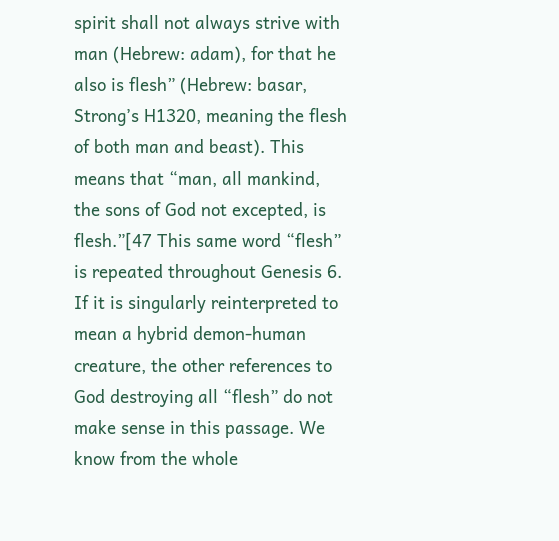spirit shall not always strive with man (Hebrew: adam), for that he also is flesh” (Hebrew: basar, Strong’s H1320, meaning the flesh of both man and beast). This means that “man, all mankind, the sons of God not excepted, is flesh.”[47 This same word “flesh” is repeated throughout Genesis 6. If it is singularly reinterpreted to mean a hybrid demon-human creature, the other references to God destroying all “flesh” do not make sense in this passage. We know from the whole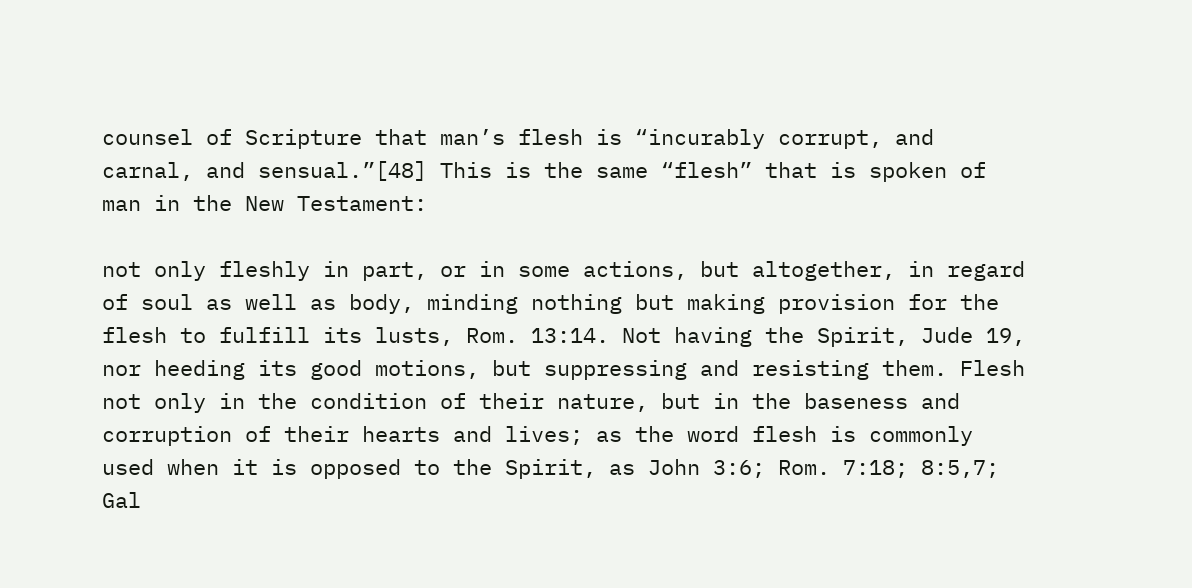counsel of Scripture that man’s flesh is “incurably corrupt, and carnal, and sensual.”[48] This is the same “flesh” that is spoken of man in the New Testament:

not only fleshly in part, or in some actions, but altogether, in regard of soul as well as body, minding nothing but making provision for the flesh to fulfill its lusts, Rom. 13:14. Not having the Spirit, Jude 19, nor heeding its good motions, but suppressing and resisting them. Flesh not only in the condition of their nature, but in the baseness and corruption of their hearts and lives; as the word flesh is commonly used when it is opposed to the Spirit, as John 3:6; Rom. 7:18; 8:5,7; Gal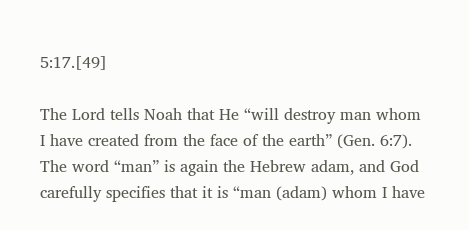5:17.[49]

The Lord tells Noah that He “will destroy man whom I have created from the face of the earth” (Gen. 6:7). The word “man” is again the Hebrew adam, and God carefully specifies that it is “man (adam) whom I have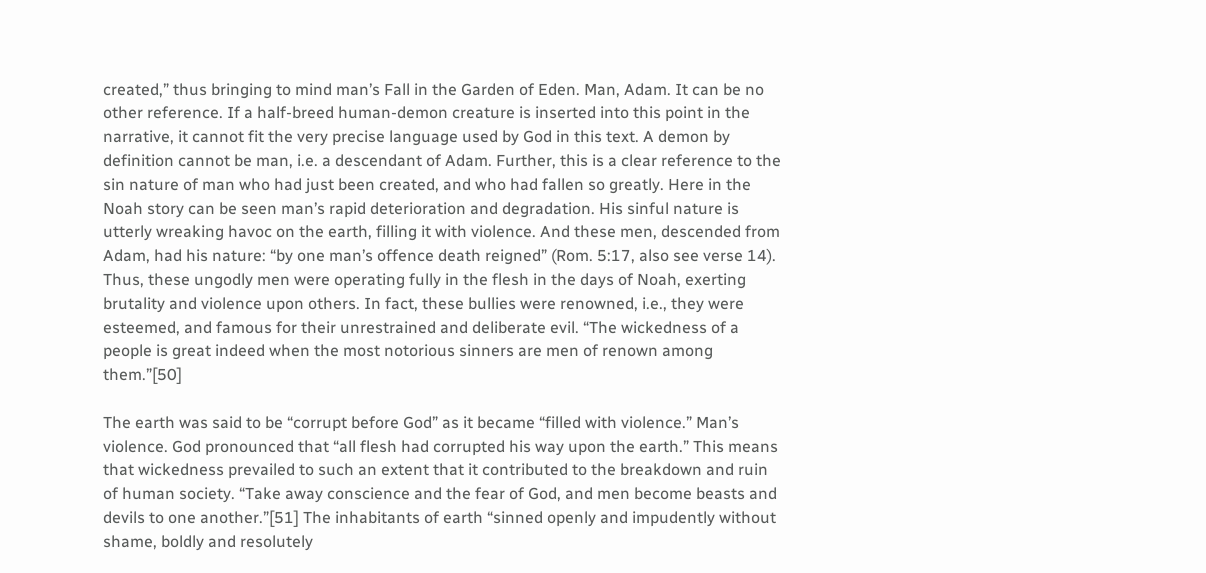created,” thus bringing to mind man’s Fall in the Garden of Eden. Man, Adam. It can be no other reference. If a half-breed human-demon creature is inserted into this point in the narrative, it cannot fit the very precise language used by God in this text. A demon by definition cannot be man, i.e. a descendant of Adam. Further, this is a clear reference to the sin nature of man who had just been created, and who had fallen so greatly. Here in the Noah story can be seen man’s rapid deterioration and degradation. His sinful nature is utterly wreaking havoc on the earth, filling it with violence. And these men, descended from Adam, had his nature: “by one man’s offence death reigned” (Rom. 5:17, also see verse 14). Thus, these ungodly men were operating fully in the flesh in the days of Noah, exerting brutality and violence upon others. In fact, these bullies were renowned, i.e., they were esteemed, and famous for their unrestrained and deliberate evil. “The wickedness of a people is great indeed when the most notorious sinners are men of renown among them.”[50]

The earth was said to be “corrupt before God” as it became “filled with violence.” Man’s violence. God pronounced that “all flesh had corrupted his way upon the earth.” This means that wickedness prevailed to such an extent that it contributed to the breakdown and ruin of human society. “Take away conscience and the fear of God, and men become beasts and devils to one another.”[51] The inhabitants of earth “sinned openly and impudently without shame, boldly and resolutely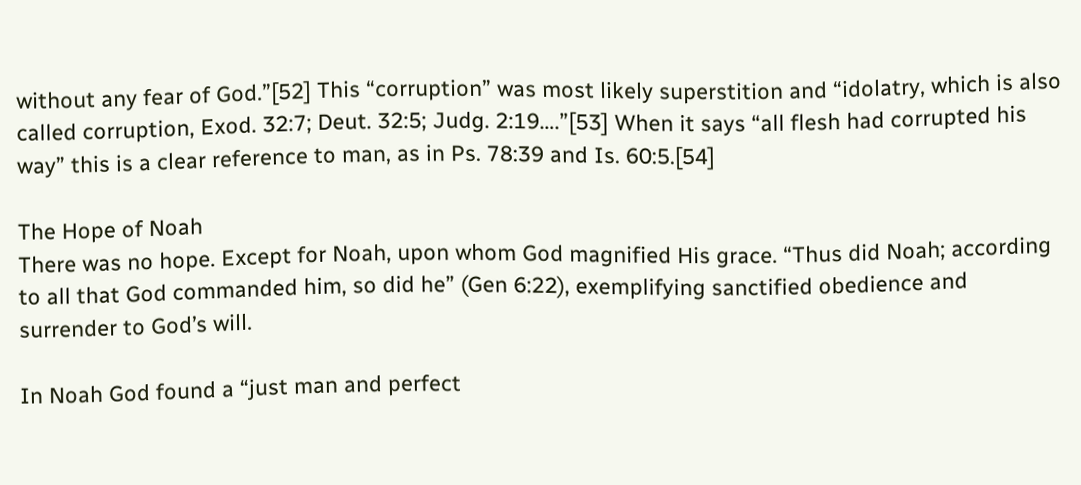without any fear of God.”[52] This “corruption” was most likely superstition and “idolatry, which is also called corruption, Exod. 32:7; Deut. 32:5; Judg. 2:19….”[53] When it says “all flesh had corrupted his way” this is a clear reference to man, as in Ps. 78:39 and Is. 60:5.[54]

The Hope of Noah
There was no hope. Except for Noah, upon whom God magnified His grace. “Thus did Noah; according to all that God commanded him, so did he” (Gen 6:22), exemplifying sanctified obedience and surrender to God’s will.

In Noah God found a “just man and perfect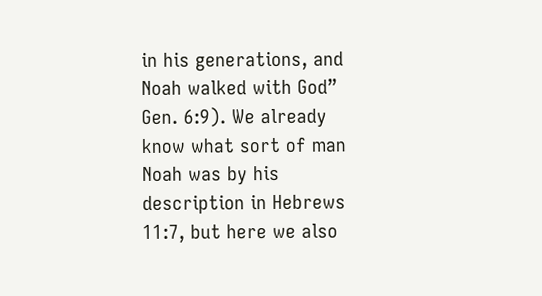in his generations, and Noah walked with God” Gen. 6:9). We already know what sort of man Noah was by his description in Hebrews 11:7, but here we also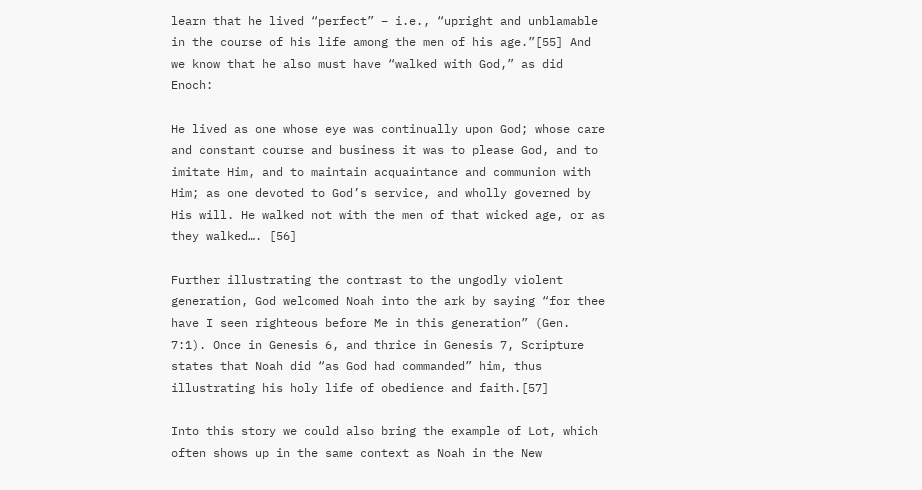learn that he lived “perfect” – i.e., “upright and unblamable in the course of his life among the men of his age.”[55] And we know that he also must have “walked with God,” as did Enoch:

He lived as one whose eye was continually upon God; whose care and constant course and business it was to please God, and to imitate Him, and to maintain acquaintance and communion with Him; as one devoted to God’s service, and wholly governed by His will. He walked not with the men of that wicked age, or as they walked…. [56]

Further illustrating the contrast to the ungodly violent generation, God welcomed Noah into the ark by saying “for thee have I seen righteous before Me in this generation” (Gen. 7:1). Once in Genesis 6, and thrice in Genesis 7, Scripture states that Noah did “as God had commanded” him, thus illustrating his holy life of obedience and faith.[57]

Into this story we could also bring the example of Lot, which often shows up in the same context as Noah in the New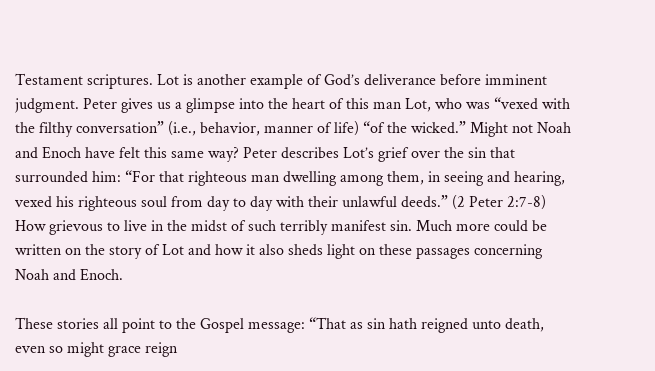Testament scriptures. Lot is another example of God’s deliverance before imminent judgment. Peter gives us a glimpse into the heart of this man Lot, who was “vexed with the filthy conversation” (i.e., behavior, manner of life) “of the wicked.” Might not Noah and Enoch have felt this same way? Peter describes Lot’s grief over the sin that surrounded him: “For that righteous man dwelling among them, in seeing and hearing, vexed his righteous soul from day to day with their unlawful deeds.” (2 Peter 2:7-8) How grievous to live in the midst of such terribly manifest sin. Much more could be written on the story of Lot and how it also sheds light on these passages concerning Noah and Enoch.

These stories all point to the Gospel message: “That as sin hath reigned unto death, even so might grace reign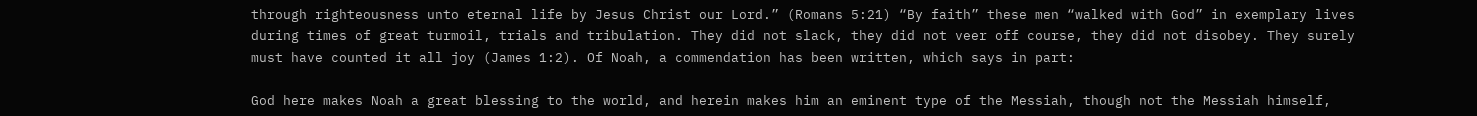through righteousness unto eternal life by Jesus Christ our Lord.” (Romans 5:21) “By faith” these men “walked with God” in exemplary lives during times of great turmoil, trials and tribulation. They did not slack, they did not veer off course, they did not disobey. They surely must have counted it all joy (James 1:2). Of Noah, a commendation has been written, which says in part:

God here makes Noah a great blessing to the world, and herein makes him an eminent type of the Messiah, though not the Messiah himself,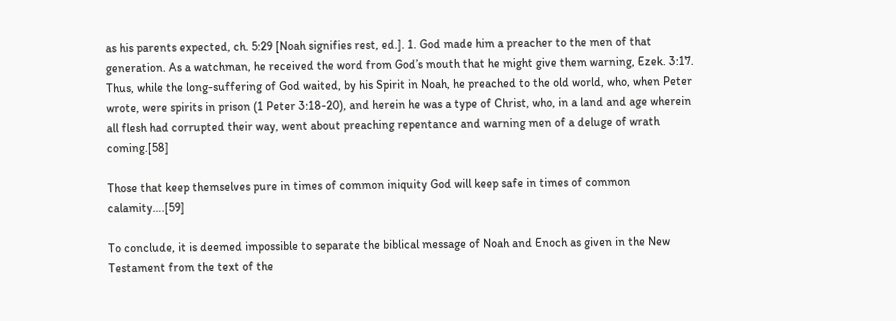as his parents expected, ch. 5:29 [Noah signifies rest, ed.]. 1. God made him a preacher to the men of that generation. As a watchman, he received the word from God’s mouth that he might give them warning, Ezek. 3:17. Thus, while the long-suffering of God waited, by his Spirit in Noah, he preached to the old world, who, when Peter wrote, were spirits in prison (1 Peter 3:18-20), and herein he was a type of Christ, who, in a land and age wherein all flesh had corrupted their way, went about preaching repentance and warning men of a deluge of wrath coming.[58]

Those that keep themselves pure in times of common iniquity God will keep safe in times of common calamity….[59]

To conclude, it is deemed impossible to separate the biblical message of Noah and Enoch as given in the New Testament from the text of the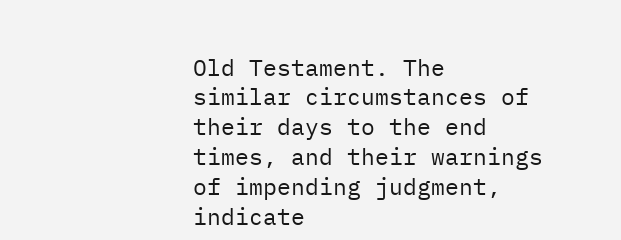Old Testament. The similar circumstances of their days to the end times, and their warnings of impending judgment, indicate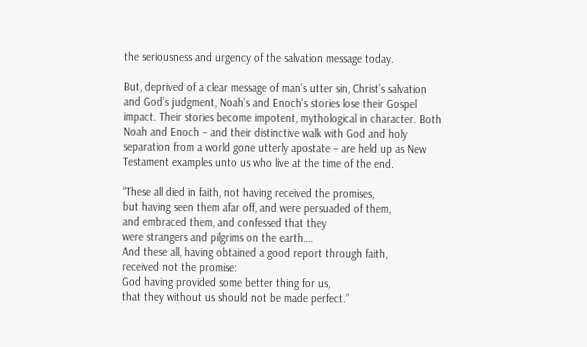the seriousness and urgency of the salvation message today.

But, deprived of a clear message of man’s utter sin, Christ’s salvation and God’s judgment, Noah’s and Enoch’s stories lose their Gospel impact. Their stories become impotent, mythological in character. Both Noah and Enoch – and their distinctive walk with God and holy separation from a world gone utterly apostate – are held up as New Testament examples unto us who live at the time of the end.

“These all died in faith, not having received the promises,
but having seen them afar off, and were persuaded of them,
and embraced them, and confessed that they
were strangers and pilgrims on the earth….
And these all, having obtained a good report through faith,
received not the promise:
God having provided some better thing for us,
that they without us should not be made perfect.”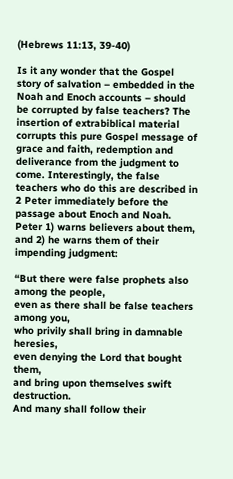(Hebrews 11:13, 39-40)

Is it any wonder that the Gospel story of salvation – embedded in the Noah and Enoch accounts – should be corrupted by false teachers? The insertion of extrabiblical material corrupts this pure Gospel message of grace and faith, redemption and deliverance from the judgment to come. Interestingly, the false teachers who do this are described in 2 Peter immediately before the passage about Enoch and Noah. Peter 1) warns believers about them, and 2) he warns them of their impending judgment:

“But there were false prophets also among the people,
even as there shall be false teachers among you,
who privily shall bring in damnable heresies,
even denying the Lord that bought them,
and bring upon themselves swift destruction.
And many shall follow their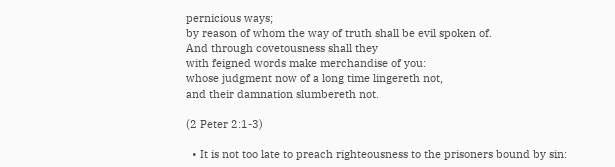pernicious ways;
by reason of whom the way of truth shall be evil spoken of.
And through covetousness shall they
with feigned words make merchandise of you:
whose judgment now of a long time lingereth not,
and their damnation slumbereth not.

(2 Peter 2:1-3)

  • It is not too late to preach righteousness to the prisoners bound by sin: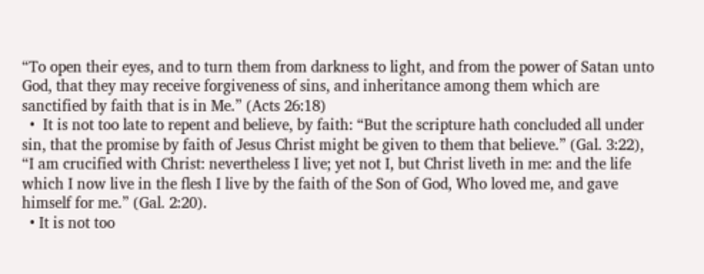“To open their eyes, and to turn them from darkness to light, and from the power of Satan unto God, that they may receive forgiveness of sins, and inheritance among them which are sanctified by faith that is in Me.” (Acts 26:18)
  •  It is not too late to repent and believe, by faith: “But the scripture hath concluded all under sin, that the promise by faith of Jesus Christ might be given to them that believe.” (Gal. 3:22), “I am crucified with Christ: nevertheless I live; yet not I, but Christ liveth in me: and the life which I now live in the flesh I live by the faith of the Son of God, Who loved me, and gave himself for me.” (Gal. 2:20).
  • It is not too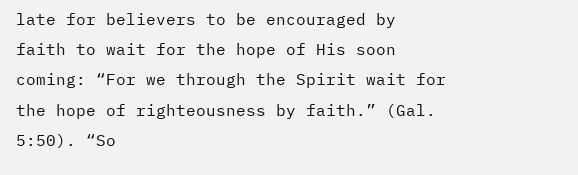late for believers to be encouraged by faith to wait for the hope of His soon coming: “For we through the Spirit wait for the hope of righteousness by faith.” (Gal. 5:50). “So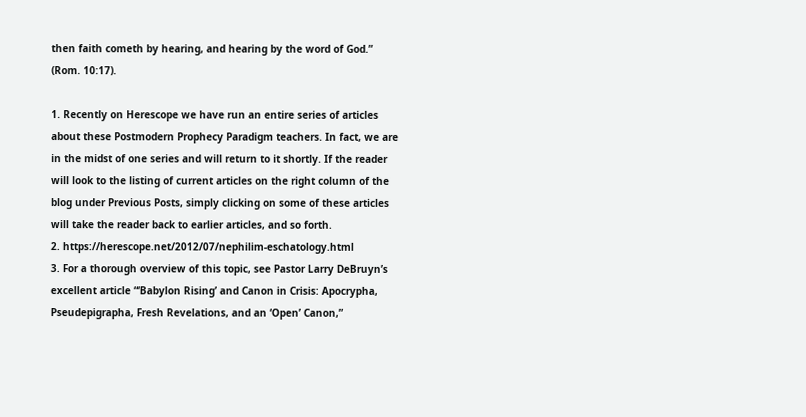then faith cometh by hearing, and hearing by the word of God.” (Rom. 10:17).

1. Recently on Herescope we have run an entire series of articles about these Postmodern Prophecy Paradigm teachers. In fact, we are in the midst of one series and will return to it shortly. If the reader will look to the listing of current articles on the right column of the blog under Previous Posts, simply clicking on some of these articles will take the reader back to earlier articles, and so forth.
2. https://herescope.net/2012/07/nephilim-eschatology.html
3. For a thorough overview of this topic, see Pastor Larry DeBruyn’s excellent article “‘Babylon Rising’ and Canon in Crisis: Apocrypha, Pseudepigrapha, Fresh Revelations, and an ‘Open’ Canon,”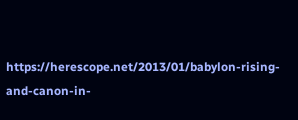https://herescope.net/2013/01/babylon-rising-and-canon-in-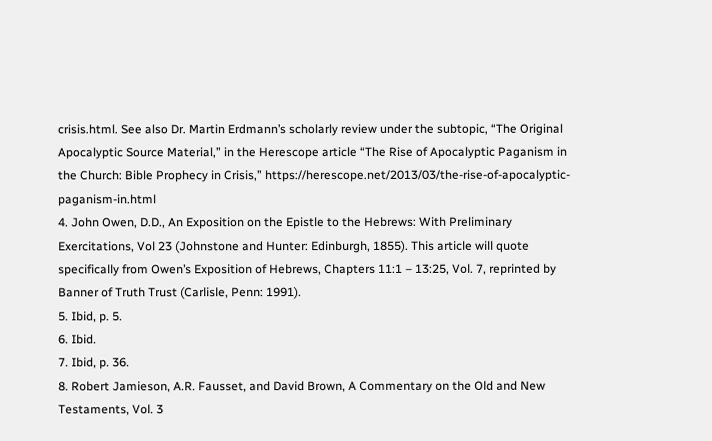crisis.html. See also Dr. Martin Erdmann’s scholarly review under the subtopic, “The Original Apocalyptic Source Material,” in the Herescope article “The Rise of Apocalyptic Paganism in the Church: Bible Prophecy in Crisis,” https://herescope.net/2013/03/the-rise-of-apocalyptic-paganism-in.html
4. John Owen, D.D., An Exposition on the Epistle to the Hebrews: With Preliminary Exercitations, Vol 23 (Johnstone and Hunter: Edinburgh, 1855). This article will quote specifically from Owen’s Exposition of Hebrews, Chapters 11:1 – 13:25, Vol. 7, reprinted by Banner of Truth Trust (Carlisle, Penn: 1991).
5. Ibid, p. 5.
6. Ibid.
7. Ibid, p. 36.
8. Robert Jamieson, A.R. Fausset, and David Brown, A Commentary on the Old and New Testaments, Vol. 3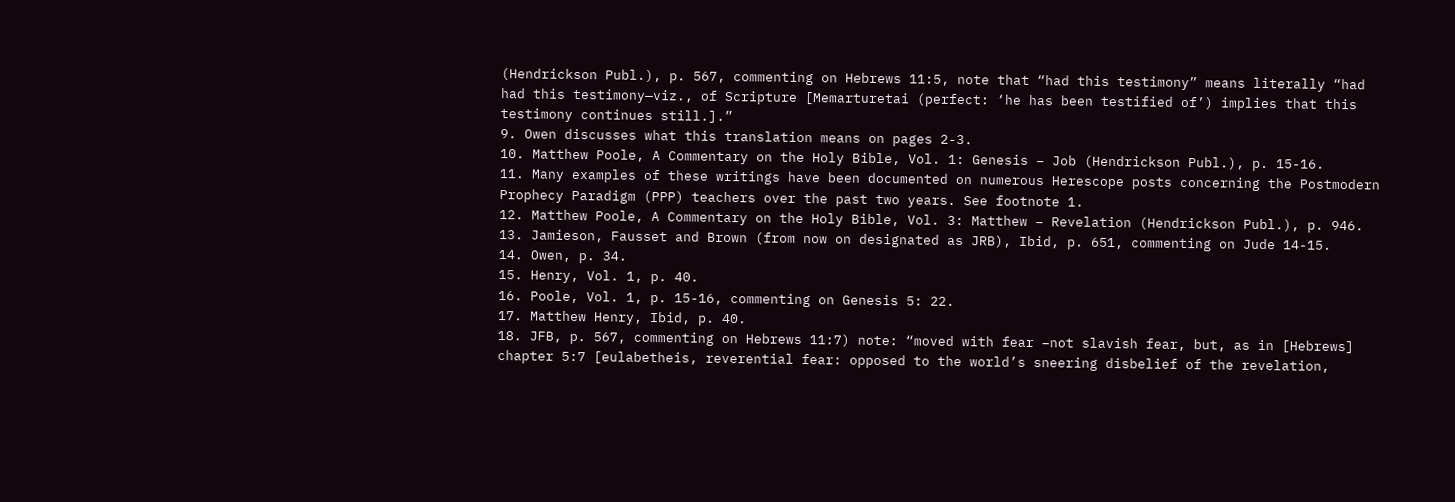(Hendrickson Publ.), p. 567, commenting on Hebrews 11:5, note that “had this testimony” means literally “had had this testimony—viz., of Scripture [Memarturetai (perfect: ‘he has been testified of’) implies that this testimony continues still.].”
9. Owen discusses what this translation means on pages 2-3.
10. Matthew Poole, A Commentary on the Holy Bible, Vol. 1: Genesis – Job (Hendrickson Publ.), p. 15-16.
11. Many examples of these writings have been documented on numerous Herescope posts concerning the Postmodern Prophecy Paradigm (PPP) teachers over the past two years. See footnote 1.
12. Matthew Poole, A Commentary on the Holy Bible, Vol. 3: Matthew – Revelation (Hendrickson Publ.), p. 946.
13. Jamieson, Fausset and Brown (from now on designated as JRB), Ibid, p. 651, commenting on Jude 14-15.
14. Owen, p. 34.
15. Henry, Vol. 1, p. 40.
16. Poole, Vol. 1, p. 15-16, commenting on Genesis 5: 22.
17. Matthew Henry, Ibid, p. 40.
18. JFB, p. 567, commenting on Hebrews 11:7) note: “moved with fear –not slavish fear, but, as in [Hebrews] chapter 5:7 [eulabetheis, reverential fear: opposed to the world’s sneering disbelief of the revelation,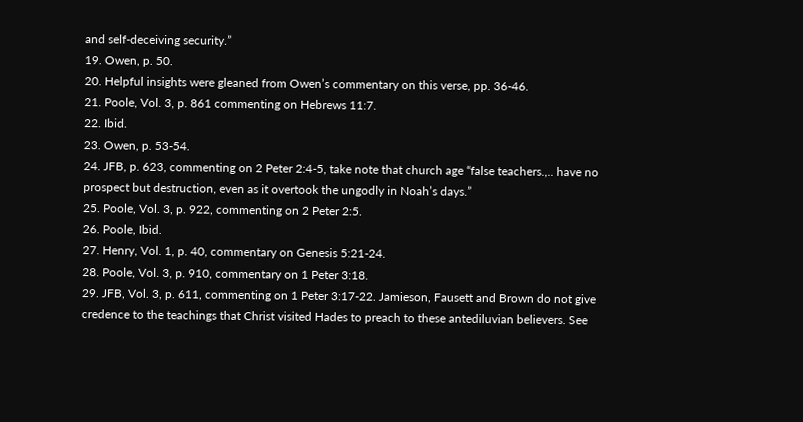and self-deceiving security.”
19. Owen, p. 50.
20. Helpful insights were gleaned from Owen’s commentary on this verse, pp. 36-46.
21. Poole, Vol. 3, p. 861 commenting on Hebrews 11:7.
22. Ibid.
23. Owen, p. 53-54.
24. JFB, p. 623, commenting on 2 Peter 2:4-5, take note that church age “false teachers.,.. have no prospect but destruction, even as it overtook the ungodly in Noah’s days.”
25. Poole, Vol. 3, p. 922, commenting on 2 Peter 2:5.
26. Poole, Ibid.
27. Henry, Vol. 1, p. 40, commentary on Genesis 5:21-24.
28. Poole, Vol. 3, p. 910, commentary on 1 Peter 3:18.
29. JFB, Vol. 3, p. 611, commenting on 1 Peter 3:17-22. Jamieson, Fausett and Brown do not give credence to the teachings that Christ visited Hades to preach to these antediluvian believers. See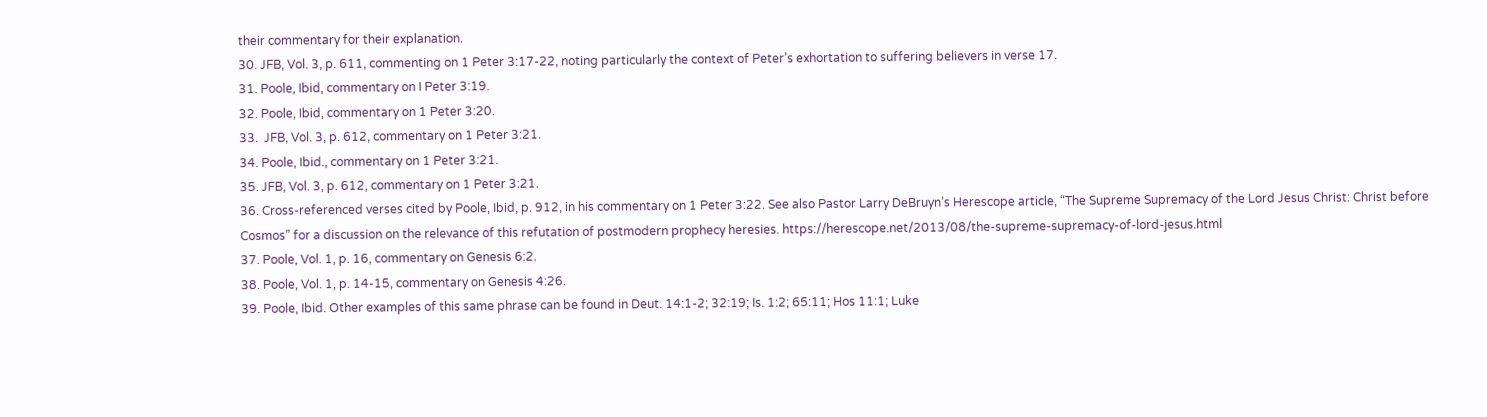their commentary for their explanation.
30. JFB, Vol. 3, p. 611, commenting on 1 Peter 3:17-22, noting particularly the context of Peter’s exhortation to suffering believers in verse 17.
31. Poole, Ibid, commentary on I Peter 3:19.
32. Poole, Ibid, commentary on 1 Peter 3:20.
33.  JFB, Vol. 3, p. 612, commentary on 1 Peter 3:21.
34. Poole, Ibid., commentary on 1 Peter 3:21.
35. JFB, Vol. 3, p. 612, commentary on 1 Peter 3:21.
36. Cross-referenced verses cited by Poole, Ibid, p. 912, in his commentary on 1 Peter 3:22. See also Pastor Larry DeBruyn’s Herescope article, “The Supreme Supremacy of the Lord Jesus Christ: Christ before Cosmos” for a discussion on the relevance of this refutation of postmodern prophecy heresies. https://herescope.net/2013/08/the-supreme-supremacy-of-lord-jesus.html
37. Poole, Vol. 1, p. 16, commentary on Genesis 6:2.
38. Poole, Vol. 1, p. 14-15, commentary on Genesis 4:26.
39. Poole, Ibid. Other examples of this same phrase can be found in Deut. 14:1-2; 32:19; Is. 1:2; 65:11; Hos 11:1; Luke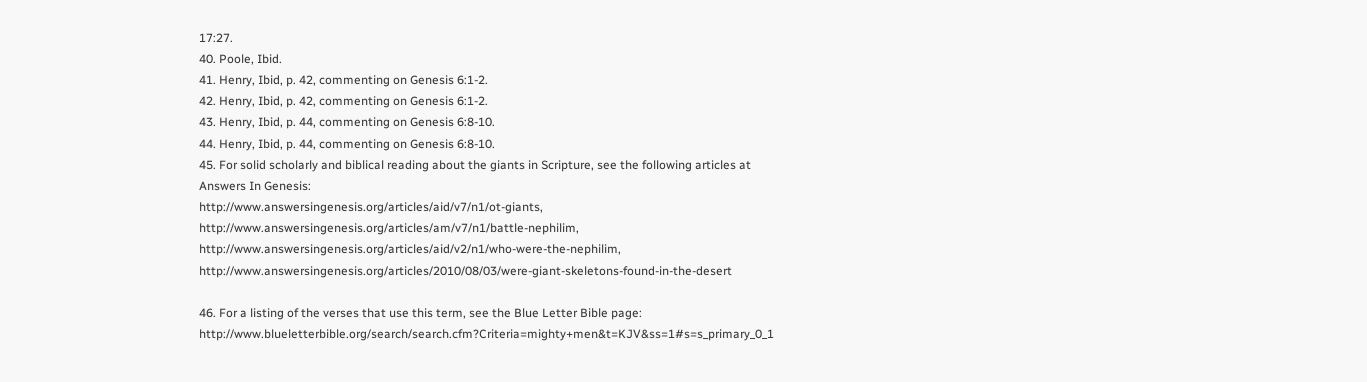17:27.
40. Poole, Ibid.
41. Henry, Ibid, p. 42, commenting on Genesis 6:1-2.
42. Henry, Ibid, p. 42, commenting on Genesis 6:1-2.
43. Henry, Ibid, p. 44, commenting on Genesis 6:8-10.
44. Henry, Ibid, p. 44, commenting on Genesis 6:8-10.
45. For solid scholarly and biblical reading about the giants in Scripture, see the following articles at Answers In Genesis:
http://www.answersingenesis.org/articles/aid/v7/n1/ot-giants, http://www.answersingenesis.org/articles/am/v7/n1/battle-nephilim, http://www.answersingenesis.org/articles/aid/v2/n1/who-were-the-nephilim, http://www.answersingenesis.org/articles/2010/08/03/were-giant-skeletons-found-in-the-desert

46. For a listing of the verses that use this term, see the Blue Letter Bible page: http://www.blueletterbible.org/search/search.cfm?Criteria=mighty+men&t=KJV&ss=1#s=s_primary_0_1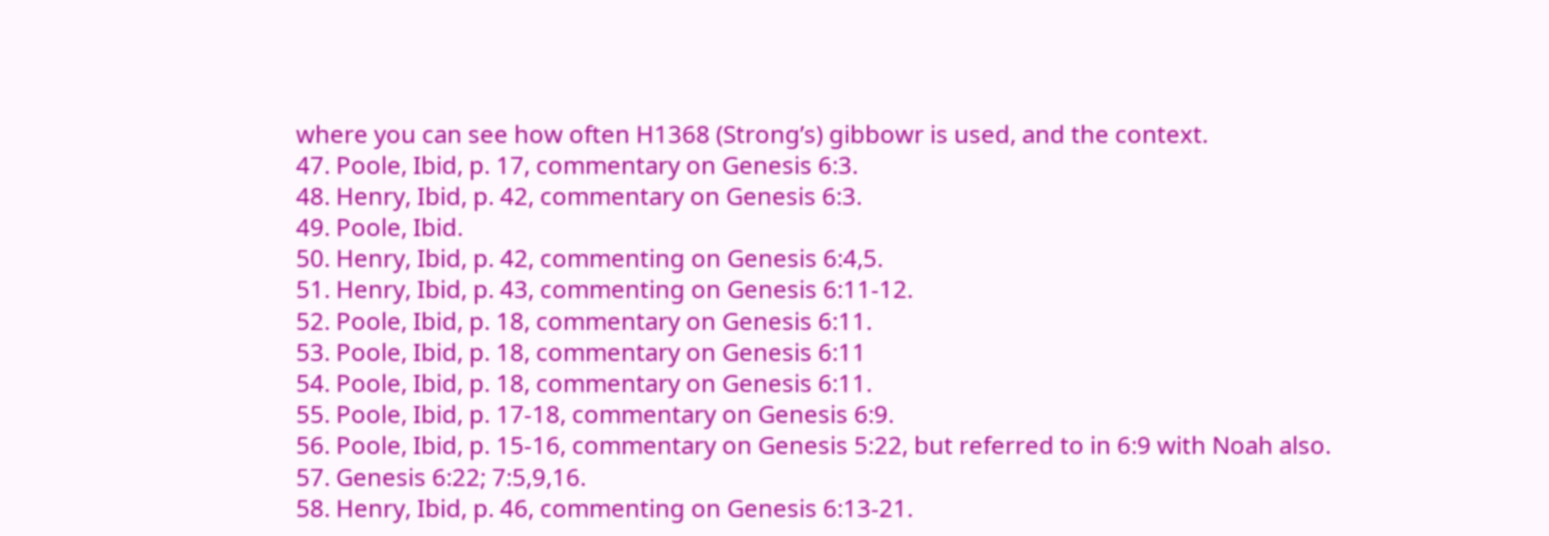where you can see how often H1368 (Strong’s) gibbowr is used, and the context.
47. Poole, Ibid, p. 17, commentary on Genesis 6:3.
48. Henry, Ibid, p. 42, commentary on Genesis 6:3.
49. Poole, Ibid.
50. Henry, Ibid, p. 42, commenting on Genesis 6:4,5.
51. Henry, Ibid, p. 43, commenting on Genesis 6:11-12.
52. Poole, Ibid, p. 18, commentary on Genesis 6:11.
53. Poole, Ibid, p. 18, commentary on Genesis 6:11
54. Poole, Ibid, p. 18, commentary on Genesis 6:11.
55. Poole, Ibid, p. 17-18, commentary on Genesis 6:9.
56. Poole, Ibid, p. 15-16, commentary on Genesis 5:22, but referred to in 6:9 with Noah also.
57. Genesis 6:22; 7:5,9,16.
58. Henry, Ibid, p. 46, commenting on Genesis 6:13-21.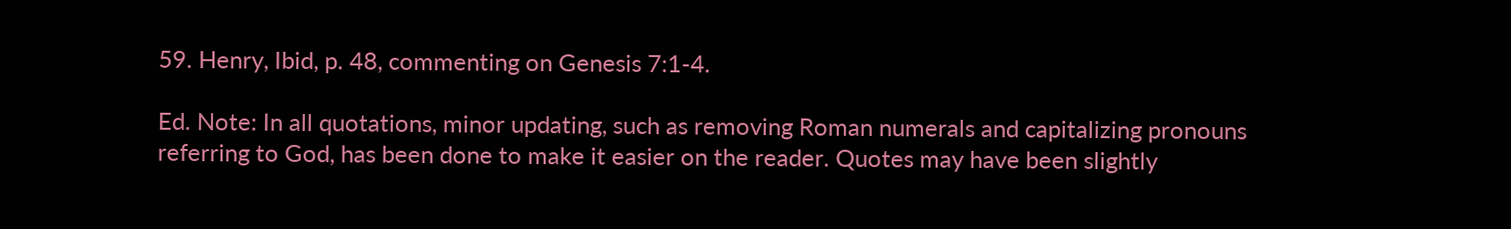59. Henry, Ibid, p. 48, commenting on Genesis 7:1-4.

Ed. Note: In all quotations, minor updating, such as removing Roman numerals and capitalizing pronouns referring to God, has been done to make it easier on the reader. Quotes may have been slightly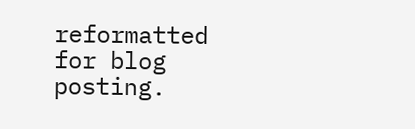reformatted for blog posting.